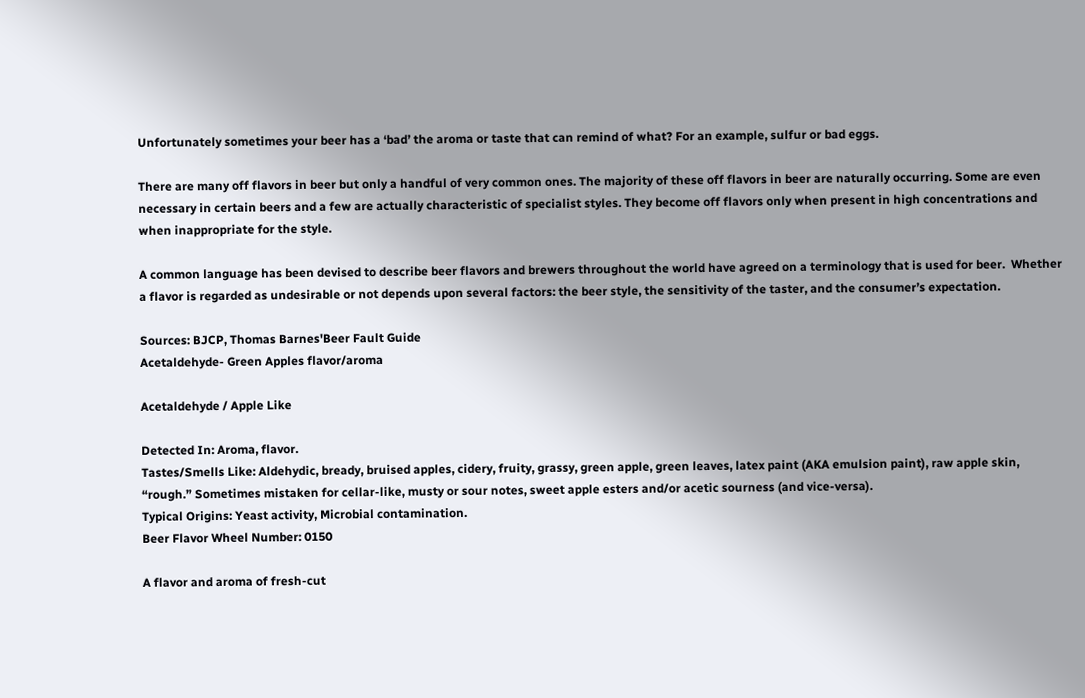Unfortunately sometimes your beer has a ‘bad’ the aroma or taste that can remind of what? For an example, sulfur or bad eggs.

There are many off flavors in beer but only a handful of very common ones. The majority of these off flavors in beer are naturally occurring. Some are even necessary in certain beers and a few are actually characteristic of specialist styles. They become off flavors only when present in high concentrations and when inappropriate for the style.

A common language has been devised to describe beer flavors and brewers throughout the world have agreed on a terminology that is used for beer.  Whether a flavor is regarded as undesirable or not depends upon several factors: the beer style, the sensitivity of the taster, and the consumer’s expectation.

Sources: BJCP, Thomas Barnes'Beer Fault Guide
Acetaldehyde- Green Apples flavor/aroma

Acetaldehyde / Apple Like

Detected In: Aroma, flavor.
Tastes/Smells Like: Aldehydic, bready, bruised apples, cidery, fruity, grassy, green apple, green leaves, latex paint (AKA emulsion paint), raw apple skin, “rough.” Sometimes mistaken for cellar-like, musty or sour notes, sweet apple esters and/or acetic sourness (and vice-versa).
Typical Origins: Yeast activity, Microbial contamination.
Beer Flavor Wheel Number: 0150

A flavor and aroma of fresh-cut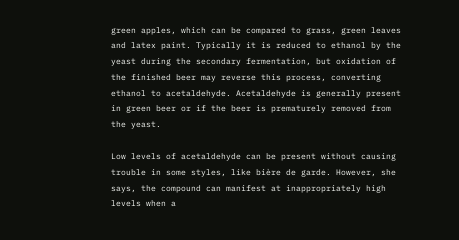green apples, which can be compared to grass, green leaves and latex paint. Typically it is reduced to ethanol by the yeast during the secondary fermentation, but oxidation of the finished beer may reverse this process, converting ethanol to acetaldehyde. Acetaldehyde is generally present in green beer or if the beer is prematurely removed from the yeast.

Low levels of acetaldehyde can be present without causing trouble in some styles, like bière de garde. However, she says, the compound can manifest at inappropriately high levels when a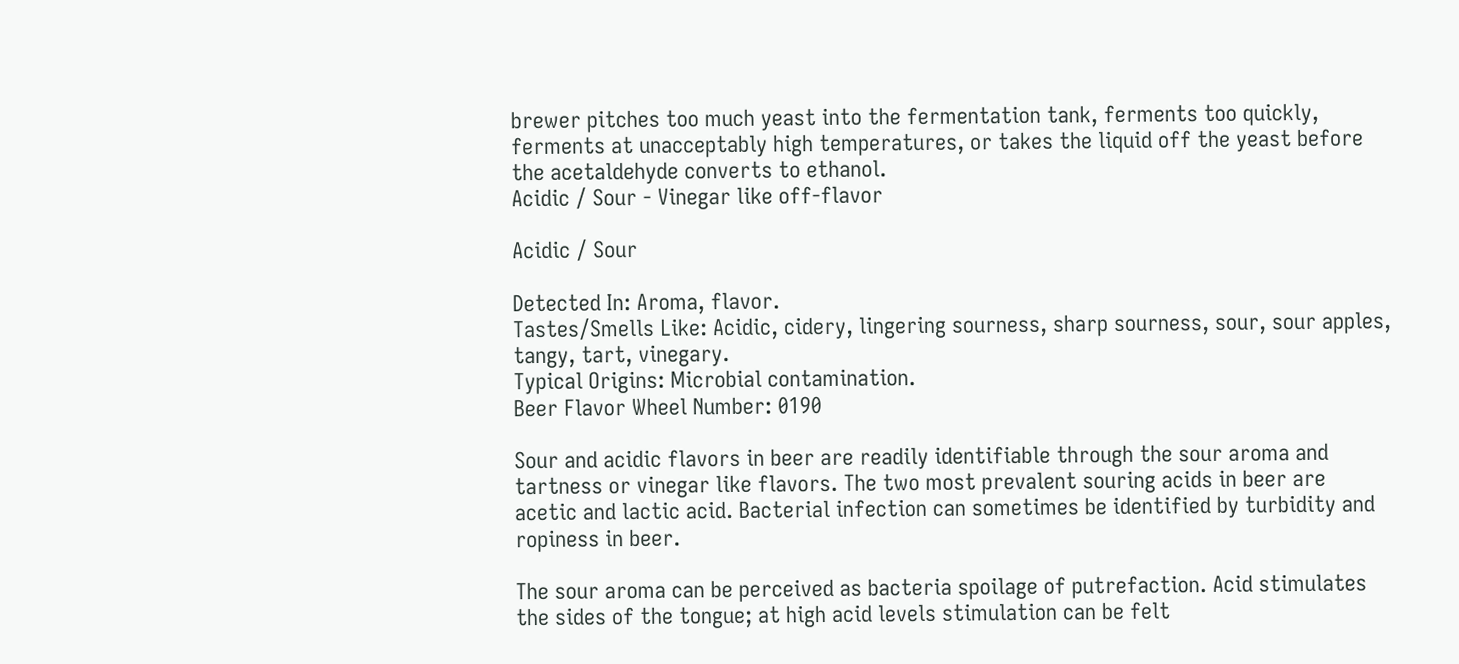brewer pitches too much yeast into the fermentation tank, ferments too quickly, ferments at unacceptably high temperatures, or takes the liquid off the yeast before the acetaldehyde converts to ethanol.
Acidic / Sour - Vinegar like off-flavor

Acidic / Sour

Detected In: Aroma, flavor.
Tastes/Smells Like: Acidic, cidery, lingering sourness, sharp sourness, sour, sour apples, tangy, tart, vinegary.
Typical Origins: Microbial contamination.
Beer Flavor Wheel Number: 0190

Sour and acidic flavors in beer are readily identifiable through the sour aroma and tartness or vinegar like flavors. The two most prevalent souring acids in beer are acetic and lactic acid. Bacterial infection can sometimes be identified by turbidity and ropiness in beer.

The sour aroma can be perceived as bacteria spoilage of putrefaction. Acid stimulates the sides of the tongue; at high acid levels stimulation can be felt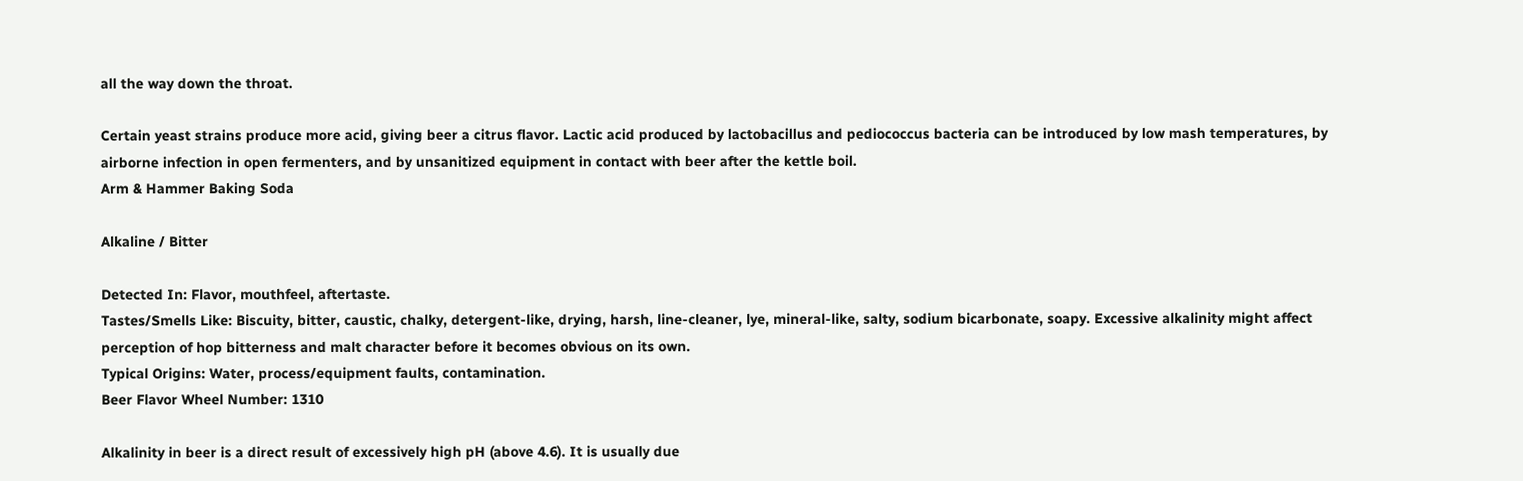all the way down the throat.

Certain yeast strains produce more acid, giving beer a citrus flavor. Lactic acid produced by lactobacillus and pediococcus bacteria can be introduced by low mash temperatures, by airborne infection in open fermenters, and by unsanitized equipment in contact with beer after the kettle boil.
Arm & Hammer Baking Soda

Alkaline / Bitter

Detected In: Flavor, mouthfeel, aftertaste.
Tastes/Smells Like: Biscuity, bitter, caustic, chalky, detergent-like, drying, harsh, line-cleaner, lye, mineral-like, salty, sodium bicarbonate, soapy. Excessive alkalinity might affect perception of hop bitterness and malt character before it becomes obvious on its own.
Typical Origins: Water, process/equipment faults, contamination.
Beer Flavor Wheel Number: 1310

Alkalinity in beer is a direct result of excessively high pH (above 4.6). It is usually due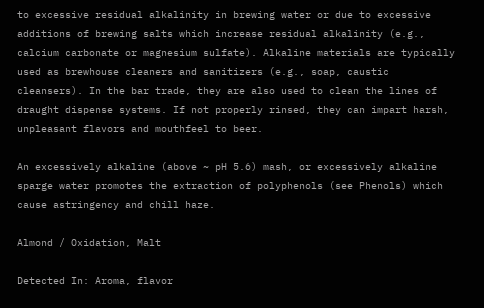to excessive residual alkalinity in brewing water or due to excessive additions of brewing salts which increase residual alkalinity (e.g., calcium carbonate or magnesium sulfate). Alkaline materials are typically used as brewhouse cleaners and sanitizers (e.g., soap, caustic cleansers). In the bar trade, they are also used to clean the lines of draught dispense systems. If not properly rinsed, they can impart harsh, unpleasant flavors and mouthfeel to beer.

An excessively alkaline (above ~ pH 5.6) mash, or excessively alkaline sparge water promotes the extraction of polyphenols (see Phenols) which cause astringency and chill haze.

Almond / Oxidation, Malt

Detected In: Aroma, flavor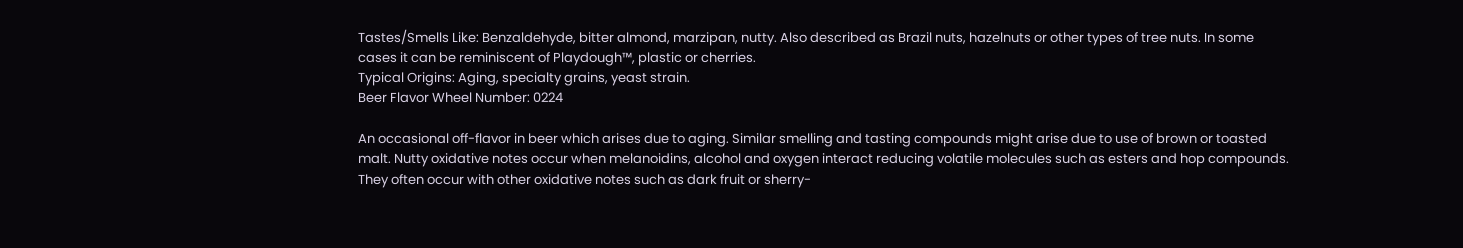Tastes/Smells Like: Benzaldehyde, bitter almond, marzipan, nutty. Also described as Brazil nuts, hazelnuts or other types of tree nuts. In some cases it can be reminiscent of Playdough™, plastic or cherries.
Typical Origins: Aging, specialty grains, yeast strain.
Beer Flavor Wheel Number: 0224

An occasional off-flavor in beer which arises due to aging. Similar smelling and tasting compounds might arise due to use of brown or toasted malt. Nutty oxidative notes occur when melanoidins, alcohol and oxygen interact reducing volatile molecules such as esters and hop compounds. They often occur with other oxidative notes such as dark fruit or sherry-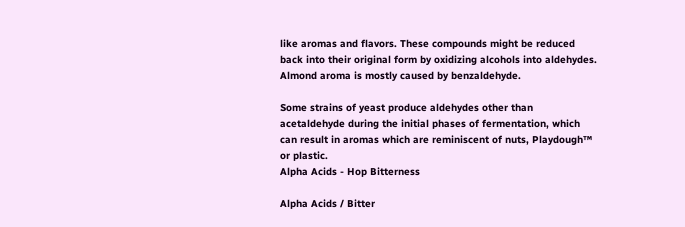like aromas and flavors. These compounds might be reduced back into their original form by oxidizing alcohols into aldehydes. Almond aroma is mostly caused by benzaldehyde.

Some strains of yeast produce aldehydes other than acetaldehyde during the initial phases of fermentation, which can result in aromas which are reminiscent of nuts, Playdough™ or plastic.
Alpha Acids - Hop Bitterness

Alpha Acids / Bitter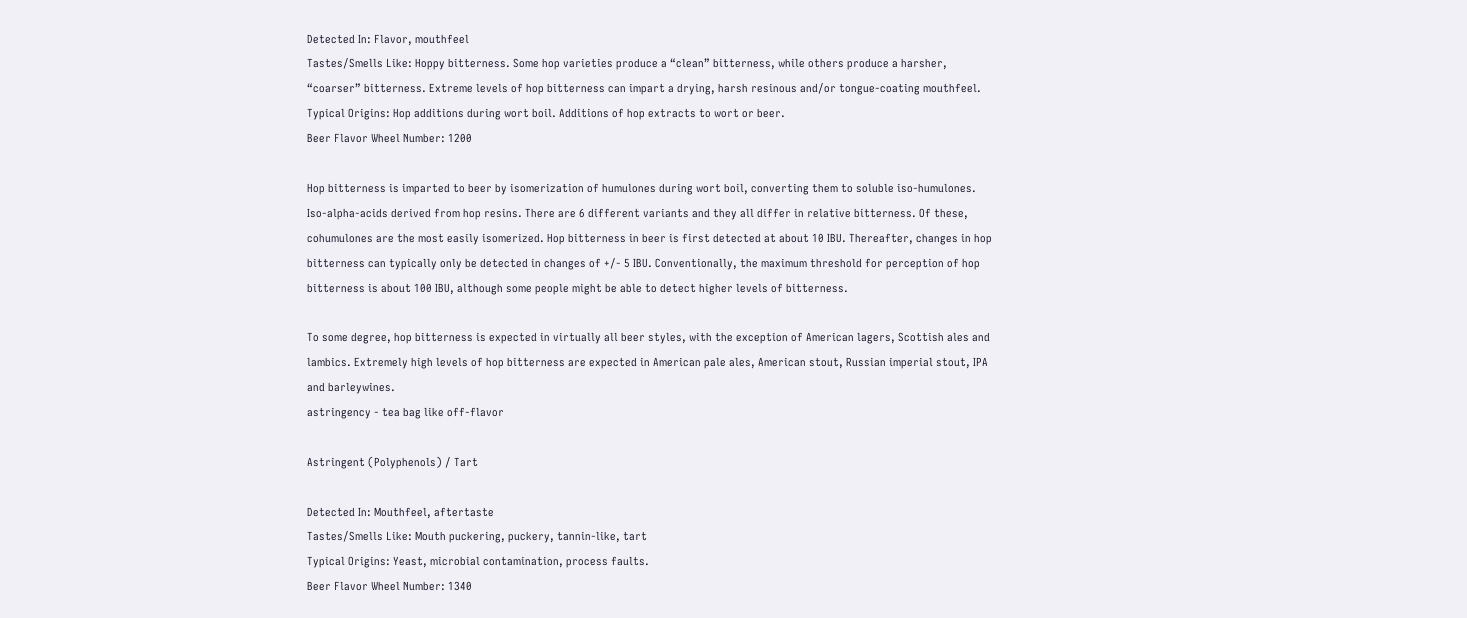Detected In: Flavor, mouthfeel
Tastes/Smells Like: Hoppy bitterness. Some hop varieties produce a “clean” bitterness, while others produce a harsher, “coarser” bitterness. Extreme levels of hop bitterness can impart a drying, harsh resinous and/or tongue-coating mouthfeel.
Typical Origins: Hop additions during wort boil. Additions of hop extracts to wort or beer.
Beer Flavor Wheel Number: 1200

Hop bitterness is imparted to beer by isomerization of humulones during wort boil, converting them to soluble iso-humulones. Iso-alpha-acids derived from hop resins. There are 6 different variants and they all differ in relative bitterness. Of these, cohumulones are the most easily isomerized. Hop bitterness in beer is first detected at about 10 IBU. Thereafter, changes in hop bitterness can typically only be detected in changes of +/- 5 IBU. Conventionally, the maximum threshold for perception of hop bitterness is about 100 IBU, although some people might be able to detect higher levels of bitterness.

To some degree, hop bitterness is expected in virtually all beer styles, with the exception of American lagers, Scottish ales and lambics. Extremely high levels of hop bitterness are expected in American pale ales, American stout, Russian imperial stout, IPA and barleywines.
astringency - tea bag like off-flavor

Astringent (Polyphenols) / Tart

Detected In: Mouthfeel, aftertaste
Tastes/Smells Like: Mouth puckering, puckery, tannin-like, tart
Typical Origins: Yeast, microbial contamination, process faults.
Beer Flavor Wheel Number: 1340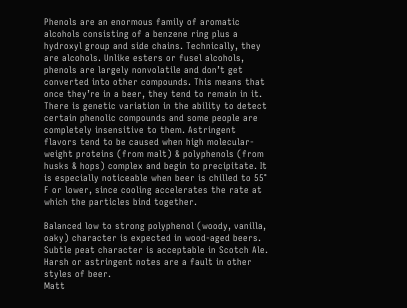Phenols are an enormous family of aromatic alcohols consisting of a benzene ring plus a hydroxyl group and side chains. Technically, they are alcohols. Unlike esters or fusel alcohols, phenols are largely nonvolatile and don’t get converted into other compounds. This means that once they’re in a beer, they tend to remain in it. There is genetic variation in the ability to detect certain phenolic compounds and some people are completely insensitive to them. Astringent flavors tend to be caused when high molecular-weight proteins (from malt) & polyphenols (from husks & hops) complex and begin to precipitate. It is especially noticeable when beer is chilled to 55° F or lower, since cooling accelerates the rate at which the particles bind together.

Balanced low to strong polyphenol (woody, vanilla, oaky) character is expected in wood-aged beers. Subtle peat character is acceptable in Scotch Ale. Harsh or astringent notes are a fault in other styles of beer.
Matt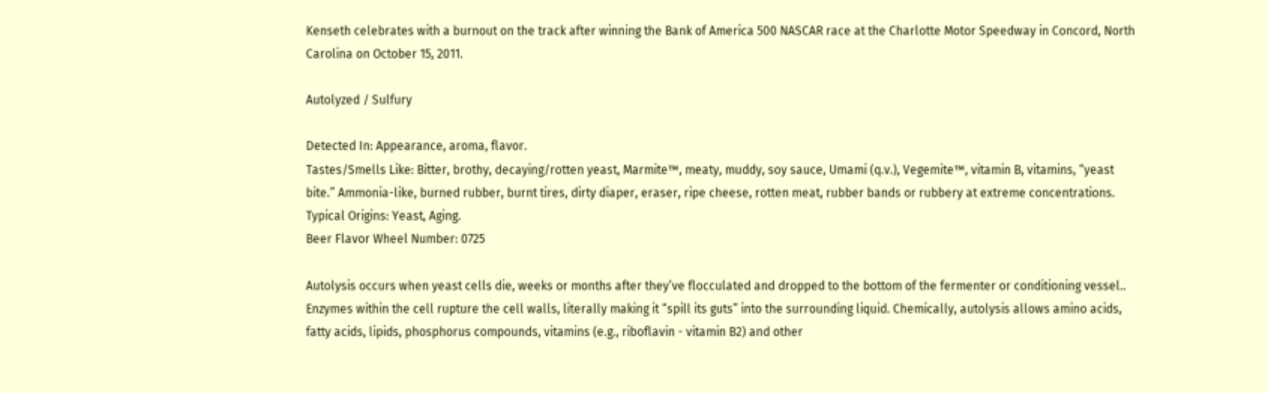Kenseth celebrates with a burnout on the track after winning the Bank of America 500 NASCAR race at the Charlotte Motor Speedway in Concord, North Carolina on October 15, 2011.

Autolyzed / Sulfury

Detected In: Appearance, aroma, flavor.
Tastes/Smells Like: Bitter, brothy, decaying/rotten yeast, Marmite™, meaty, muddy, soy sauce, Umami (q.v.), Vegemite™, vitamin B, vitamins, “yeast bite.” Ammonia-like, burned rubber, burnt tires, dirty diaper, eraser, ripe cheese, rotten meat, rubber bands or rubbery at extreme concentrations.
Typical Origins: Yeast, Aging.
Beer Flavor Wheel Number: 0725

Autolysis occurs when yeast cells die, weeks or months after they’ve flocculated and dropped to the bottom of the fermenter or conditioning vessel.. Enzymes within the cell rupture the cell walls, literally making it “spill its guts” into the surrounding liquid. Chemically, autolysis allows amino acids, fatty acids, lipids, phosphorus compounds, vitamins (e.g., riboflavin - vitamin B2) and other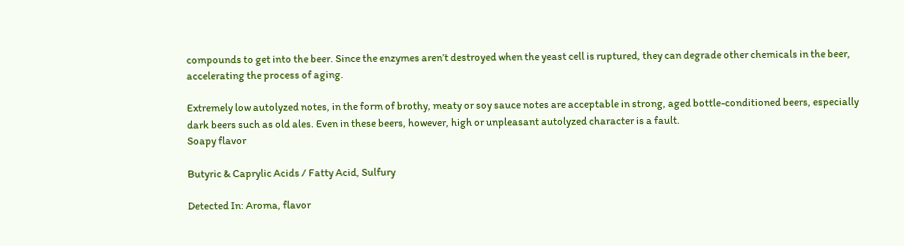compounds to get into the beer. Since the enzymes aren’t destroyed when the yeast cell is ruptured, they can degrade other chemicals in the beer, accelerating the process of aging.

Extremely low autolyzed notes, in the form of brothy, meaty or soy sauce notes are acceptable in strong, aged bottle-conditioned beers, especially dark beers such as old ales. Even in these beers, however, high or unpleasant autolyzed character is a fault.
Soapy flavor

Butyric & Caprylic Acids / Fatty Acid, Sulfury

Detected In: Aroma, flavor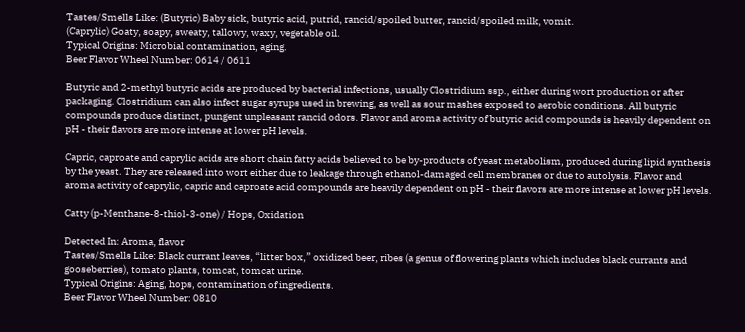Tastes/Smells Like: (Butyric) Baby sick, butyric acid, putrid, rancid/spoiled butter, rancid/spoiled milk, vomit.
(Caprylic) Goaty, soapy, sweaty, tallowy, waxy, vegetable oil.
Typical Origins: Microbial contamination, aging.
Beer Flavor Wheel Number: 0614 / 0611

Butyric and 2-methyl butyric acids are produced by bacterial infections, usually Clostridium ssp., either during wort production or after packaging. Clostridium can also infect sugar syrups used in brewing, as well as sour mashes exposed to aerobic conditions. All butyric compounds produce distinct, pungent unpleasant rancid odors. Flavor and aroma activity of butyric acid compounds is heavily dependent on pH - their flavors are more intense at lower pH levels.

Capric, caproate and caprylic acids are short chain fatty acids believed to be by-products of yeast metabolism, produced during lipid synthesis by the yeast. They are released into wort either due to leakage through ethanol-damaged cell membranes or due to autolysis. Flavor and aroma activity of caprylic, capric and caproate acid compounds are heavily dependent on pH - their flavors are more intense at lower pH levels.

Catty (p-Menthane-8-thiol-3-one) / Hops, Oxidation

Detected In: Aroma, flavor
Tastes/Smells Like: Black currant leaves, “litter box,” oxidized beer, ribes (a genus of flowering plants which includes black currants and gooseberries), tomato plants, tomcat, tomcat urine.
Typical Origins: Aging, hops, contamination of ingredients.
Beer Flavor Wheel Number: 0810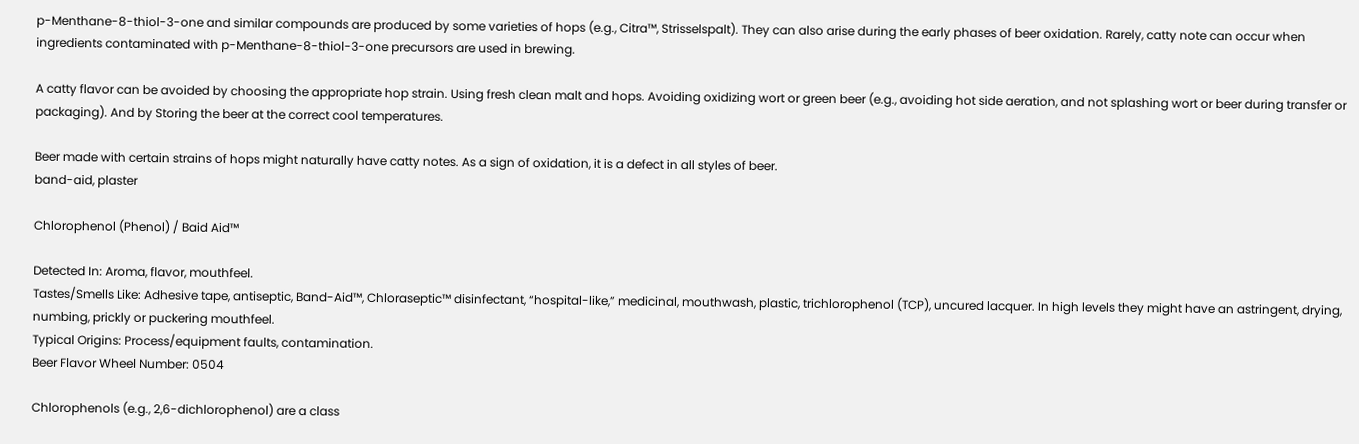p-Menthane-8-thiol-3-one and similar compounds are produced by some varieties of hops (e.g., Citra™, Strisselspalt). They can also arise during the early phases of beer oxidation. Rarely, catty note can occur when ingredients contaminated with p-Menthane-8-thiol-3-one precursors are used in brewing.

A catty flavor can be avoided by choosing the appropriate hop strain. Using fresh clean malt and hops. Avoiding oxidizing wort or green beer (e.g., avoiding hot side aeration, and not splashing wort or beer during transfer or packaging). And by Storing the beer at the correct cool temperatures.

Beer made with certain strains of hops might naturally have catty notes. As a sign of oxidation, it is a defect in all styles of beer.
band-aid, plaster

Chlorophenol (Phenol) / Baid Aid™

Detected In: Aroma, flavor, mouthfeel.
Tastes/Smells Like: Adhesive tape, antiseptic, Band-Aid™, Chloraseptic™ disinfectant, “hospital-like,” medicinal, mouthwash, plastic, trichlorophenol (TCP), uncured lacquer. In high levels they might have an astringent, drying, numbing, prickly or puckering mouthfeel.
Typical Origins: Process/equipment faults, contamination.
Beer Flavor Wheel Number: 0504

Chlorophenols (e.g., 2,6-dichlorophenol) are a class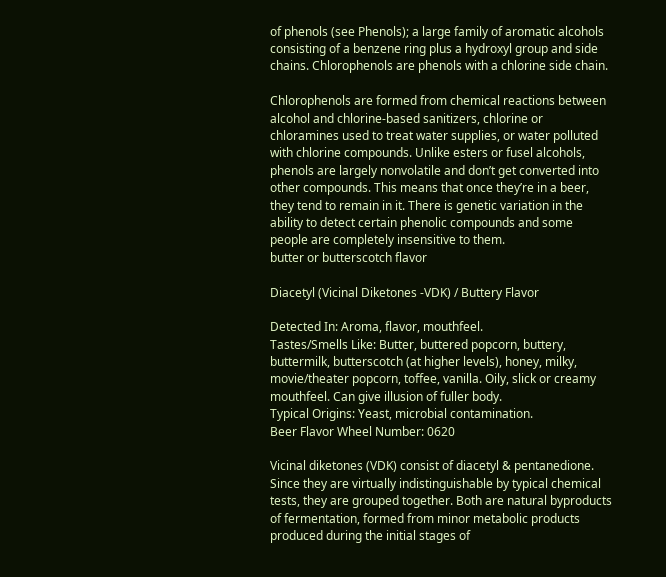of phenols (see Phenols); a large family of aromatic alcohols consisting of a benzene ring plus a hydroxyl group and side chains. Chlorophenols are phenols with a chlorine side chain.

Chlorophenols are formed from chemical reactions between alcohol and chlorine-based sanitizers, chlorine or chloramines used to treat water supplies, or water polluted with chlorine compounds. Unlike esters or fusel alcohols, phenols are largely nonvolatile and don’t get converted into other compounds. This means that once they’re in a beer, they tend to remain in it. There is genetic variation in the ability to detect certain phenolic compounds and some people are completely insensitive to them.
butter or butterscotch flavor

Diacetyl (Vicinal Diketones -VDK) / Buttery Flavor

Detected In: Aroma, flavor, mouthfeel.
Tastes/Smells Like: Butter, buttered popcorn, buttery, buttermilk, butterscotch (at higher levels), honey, milky, movie/theater popcorn, toffee, vanilla. Oily, slick or creamy mouthfeel. Can give illusion of fuller body.
Typical Origins: Yeast, microbial contamination.
Beer Flavor Wheel Number: 0620

Vicinal diketones (VDK) consist of diacetyl & pentanedione. Since they are virtually indistinguishable by typical chemical tests, they are grouped together. Both are natural byproducts of fermentation, formed from minor metabolic products produced during the initial stages of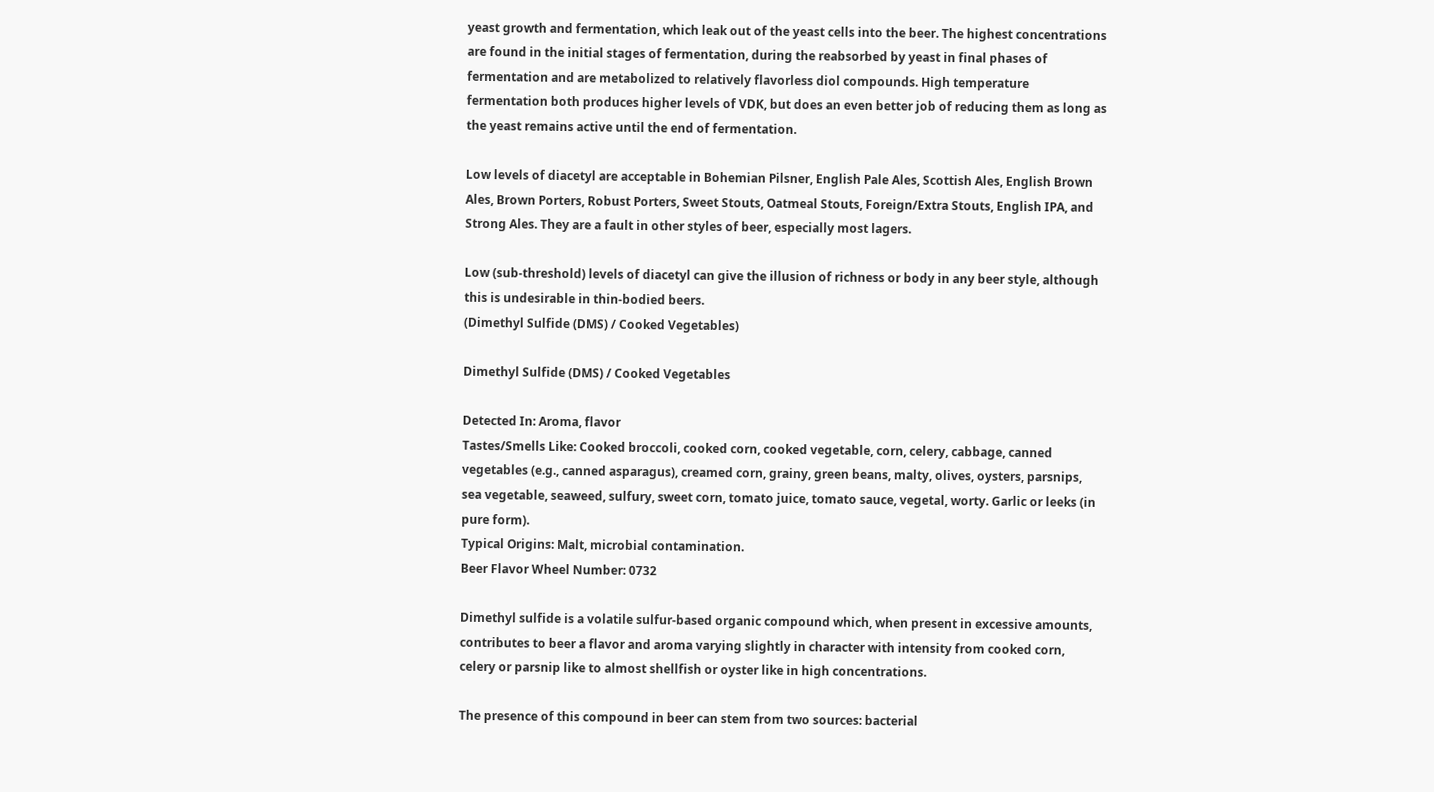yeast growth and fermentation, which leak out of the yeast cells into the beer. The highest concentrations are found in the initial stages of fermentation, during the reabsorbed by yeast in final phases of fermentation and are metabolized to relatively flavorless diol compounds. High temperature fermentation both produces higher levels of VDK, but does an even better job of reducing them as long as the yeast remains active until the end of fermentation.

Low levels of diacetyl are acceptable in Bohemian Pilsner, English Pale Ales, Scottish Ales, English Brown Ales, Brown Porters, Robust Porters, Sweet Stouts, Oatmeal Stouts, Foreign/Extra Stouts, English IPA, and Strong Ales. They are a fault in other styles of beer, especially most lagers.

Low (sub-threshold) levels of diacetyl can give the illusion of richness or body in any beer style, although this is undesirable in thin-bodied beers.
(Dimethyl Sulfide (DMS) / Cooked Vegetables)

Dimethyl Sulfide (DMS) / Cooked Vegetables

Detected In: Aroma, flavor
Tastes/Smells Like: Cooked broccoli, cooked corn, cooked vegetable, corn, celery, cabbage, canned vegetables (e.g., canned asparagus), creamed corn, grainy, green beans, malty, olives, oysters, parsnips, sea vegetable, seaweed, sulfury, sweet corn, tomato juice, tomato sauce, vegetal, worty. Garlic or leeks (in pure form).
Typical Origins: Malt, microbial contamination.
Beer Flavor Wheel Number: 0732

Dimethyl sulfide is a volatile sulfur‐based organic compound which, when present in excessive amounts, contributes to beer a flavor and aroma varying slightly in character with intensity from cooked corn, celery or parsnip like to almost shellfish or oyster like in high concentrations.

The presence of this compound in beer can stem from two sources: bacterial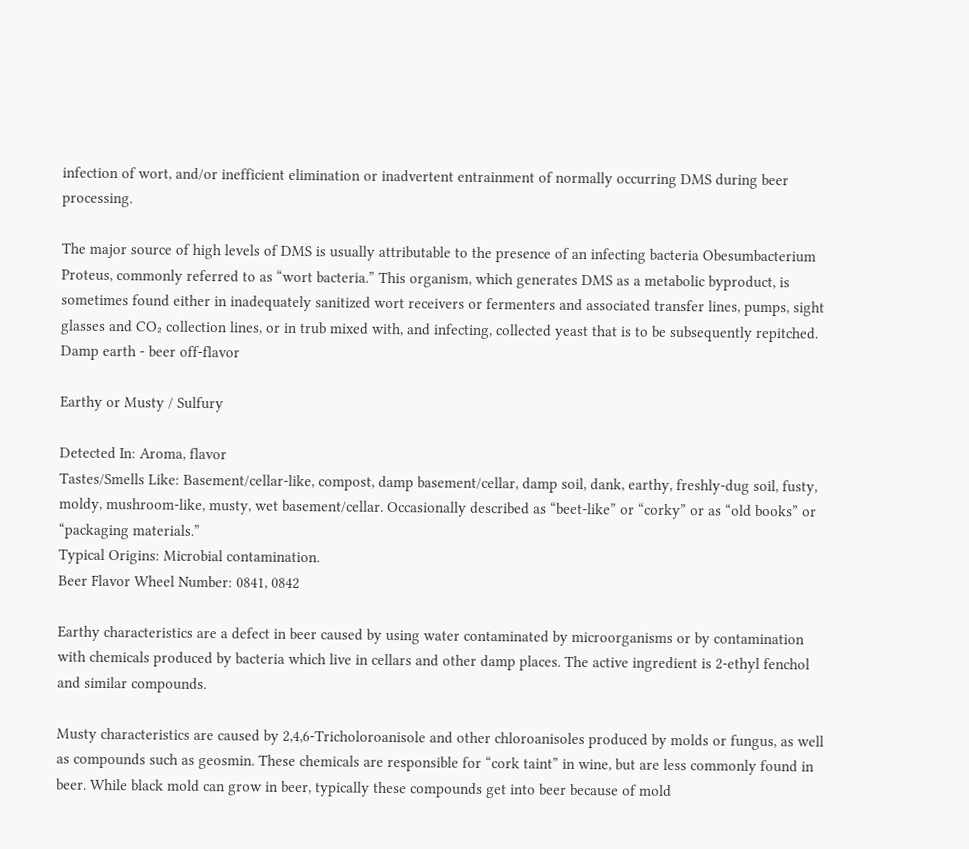infection of wort, and/or inefficient elimination or inadvertent entrainment of normally occurring DMS during beer processing.

The major source of high levels of DMS is usually attributable to the presence of an infecting bacteria Obesumbacterium Proteus, commonly referred to as “wort bacteria.” This organism, which generates DMS as a metabolic byproduct, is sometimes found either in inadequately sanitized wort receivers or fermenters and associated transfer lines, pumps, sight glasses and CO₂ collection lines, or in trub mixed with, and infecting, collected yeast that is to be subsequently repitched.
Damp earth - beer off-flavor

Earthy or Musty / Sulfury

Detected In: Aroma, flavor
Tastes/Smells Like: Basement/cellar-like, compost, damp basement/cellar, damp soil, dank, earthy, freshly-dug soil, fusty, moldy, mushroom-like, musty, wet basement/cellar. Occasionally described as “beet-like” or “corky” or as “old books” or “packaging materials.”
Typical Origins: Microbial contamination.
Beer Flavor Wheel Number: 0841, 0842

Earthy characteristics are a defect in beer caused by using water contaminated by microorganisms or by contamination with chemicals produced by bacteria which live in cellars and other damp places. The active ingredient is 2-ethyl fenchol and similar compounds.

Musty characteristics are caused by 2,4,6-Tricholoroanisole and other chloroanisoles produced by molds or fungus, as well as compounds such as geosmin. These chemicals are responsible for “cork taint” in wine, but are less commonly found in beer. While black mold can grow in beer, typically these compounds get into beer because of mold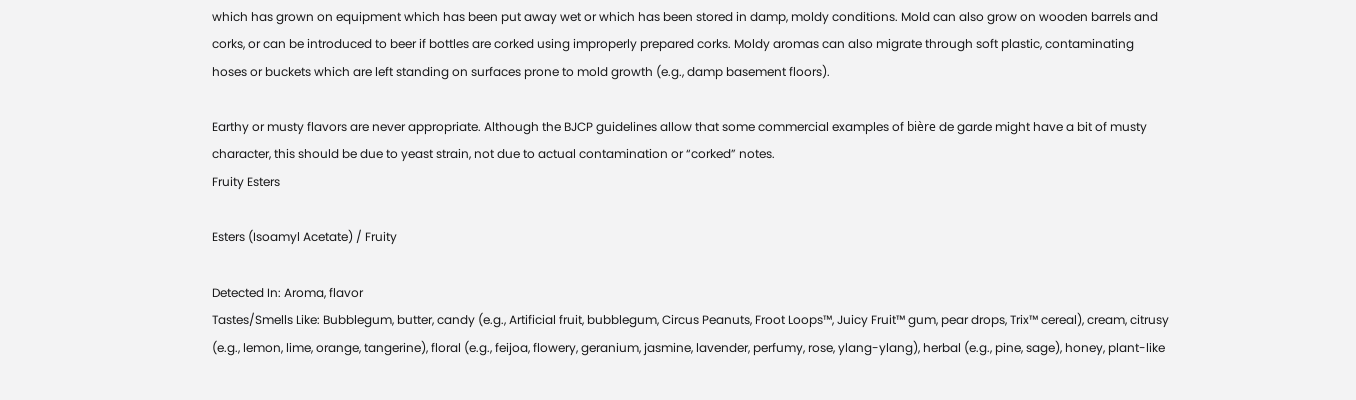which has grown on equipment which has been put away wet or which has been stored in damp, moldy conditions. Mold can also grow on wooden barrels and corks, or can be introduced to beer if bottles are corked using improperly prepared corks. Moldy aromas can also migrate through soft plastic, contaminating hoses or buckets which are left standing on surfaces prone to mold growth (e.g., damp basement floors).

Earthy or musty flavors are never appropriate. Although the BJCP guidelines allow that some commercial examples of bière de garde might have a bit of musty character, this should be due to yeast strain, not due to actual contamination or “corked” notes.
Fruity Esters

Esters (Isoamyl Acetate) / Fruity

Detected In: Aroma, flavor
Tastes/Smells Like: Bubblegum, butter, candy (e.g., Artificial fruit, bubblegum, Circus Peanuts, Froot Loops™, Juicy Fruit™ gum, pear drops, Trix™ cereal), cream, citrusy (e.g., lemon, lime, orange, tangerine), floral (e.g., feijoa, flowery, geranium, jasmine, lavender, perfumy, rose, ylang-ylang), herbal (e.g., pine, sage), honey, plant-like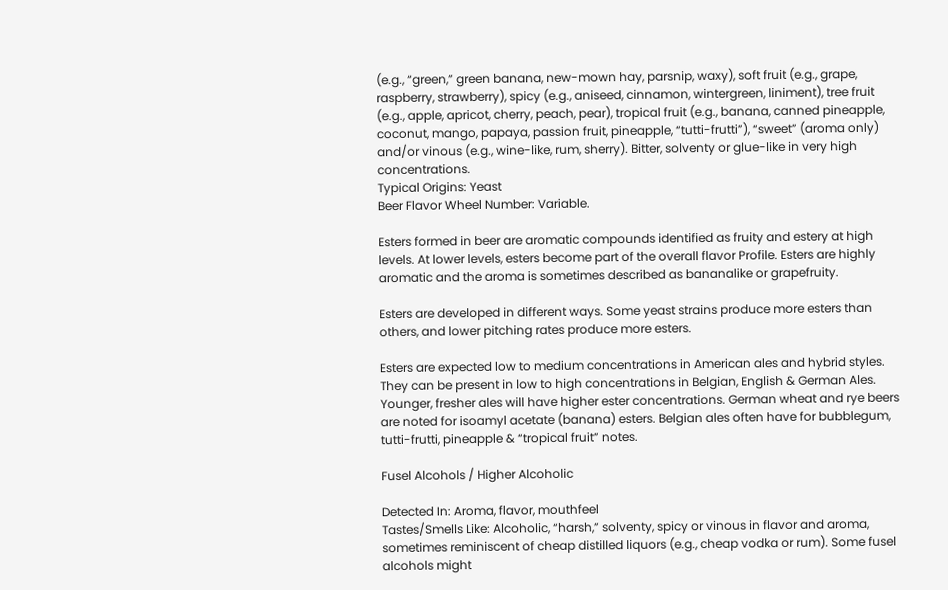(e.g., “green,” green banana, new-mown hay, parsnip, waxy), soft fruit (e.g., grape, raspberry, strawberry), spicy (e.g., aniseed, cinnamon, wintergreen, liniment), tree fruit (e.g., apple, apricot, cherry, peach, pear), tropical fruit (e.g., banana, canned pineapple, coconut, mango, papaya, passion fruit, pineapple, “tutti-frutti”), “sweet” (aroma only) and/or vinous (e.g., wine-like, rum, sherry). Bitter, solventy or glue-like in very high concentrations.
Typical Origins: Yeast
Beer Flavor Wheel Number: Variable.

Esters formed in beer are aromatic compounds identified as fruity and estery at high levels. At lower levels, esters become part of the overall flavor Profile. Esters are highly aromatic and the aroma is sometimes described as bananalike or grapefruity.

Esters are developed in different ways. Some yeast strains produce more esters than others, and lower pitching rates produce more esters.

Esters are expected low to medium concentrations in American ales and hybrid styles. They can be present in low to high concentrations in Belgian, English & German Ales. Younger, fresher ales will have higher ester concentrations. German wheat and rye beers are noted for isoamyl acetate (banana) esters. Belgian ales often have for bubblegum, tutti-frutti, pineapple & “tropical fruit” notes.

Fusel Alcohols / Higher Alcoholic

Detected In: Aroma, flavor, mouthfeel
Tastes/Smells Like: Alcoholic, “harsh,” solventy, spicy or vinous in flavor and aroma, sometimes reminiscent of cheap distilled liquors (e.g., cheap vodka or rum). Some fusel alcohols might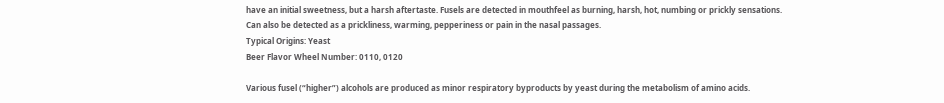have an initial sweetness, but a harsh aftertaste. Fusels are detected in mouthfeel as burning, harsh, hot, numbing or prickly sensations. Can also be detected as a prickliness, warming, pepperiness or pain in the nasal passages.
Typical Origins: Yeast
Beer Flavor Wheel Number: 0110, 0120

Various fusel (“higher”) alcohols are produced as minor respiratory byproducts by yeast during the metabolism of amino acids.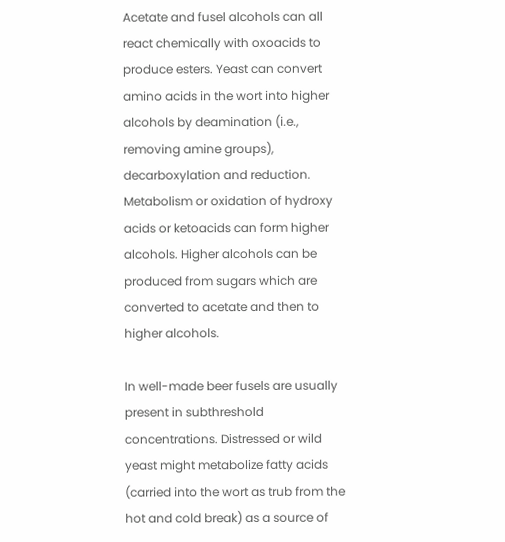Acetate and fusel alcohols can all react chemically with oxoacids to produce esters. Yeast can convert amino acids in the wort into higher alcohols by deamination (i.e., removing amine groups), decarboxylation and reduction. Metabolism or oxidation of hydroxy acids or ketoacids can form higher alcohols. Higher alcohols can be produced from sugars which are converted to acetate and then to higher alcohols.

In well-made beer fusels are usually present in subthreshold concentrations. Distressed or wild yeast might metabolize fatty acids (carried into the wort as trub from the hot and cold break) as a source of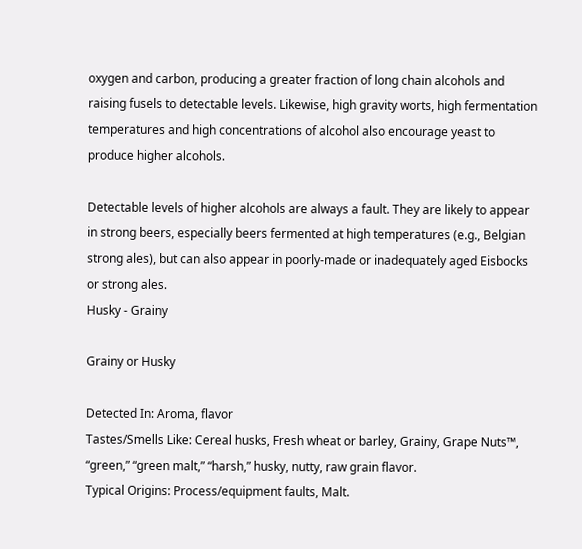oxygen and carbon, producing a greater fraction of long chain alcohols and raising fusels to detectable levels. Likewise, high gravity worts, high fermentation temperatures and high concentrations of alcohol also encourage yeast to produce higher alcohols.

Detectable levels of higher alcohols are always a fault. They are likely to appear in strong beers, especially beers fermented at high temperatures (e.g., Belgian strong ales), but can also appear in poorly-made or inadequately aged Eisbocks or strong ales.
Husky - Grainy

Grainy or Husky

Detected In: Aroma, flavor
Tastes/Smells Like: Cereal husks, Fresh wheat or barley, Grainy, Grape Nuts™, “green,” “green malt,” “harsh,” husky, nutty, raw grain flavor.
Typical Origins: Process/equipment faults, Malt.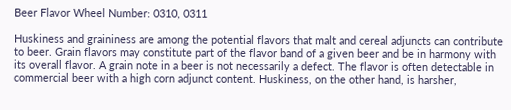Beer Flavor Wheel Number: 0310, 0311

Huskiness and graininess are among the potential flavors that malt and cereal adjuncts can contribute to beer. Grain flavors may constitute part of the flavor band of a given beer and be in harmony with its overall flavor. A grain note in a beer is not necessarily a defect. The flavor is often detectable in commercial beer with a high corn adjunct content. Huskiness, on the other hand, is harsher,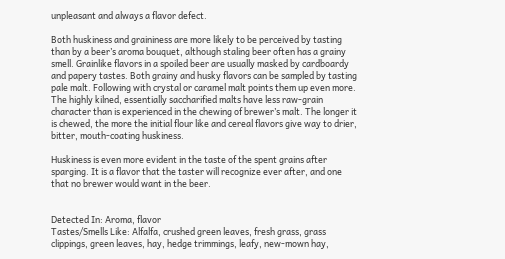unpleasant and always a flavor defect.

Both huskiness and graininess are more likely to be perceived by tasting than by a beer’s aroma bouquet, although staling beer often has a grainy smell. Grainlike flavors in a spoiled beer are usually masked by cardboardy and papery tastes. Both grainy and husky flavors can be sampled by tasting pale malt. Following with crystal or caramel malt points them up even more. The highly kilned, essentially saccharified malts have less raw‐grain character than is experienced in the chewing of brewer’s malt. The longer it is chewed, the more the initial flour like and cereal flavors give way to drier, bitter, mouth‐coating huskiness.

Huskiness is even more evident in the taste of the spent grains after sparging. It is a flavor that the taster will recognize ever after, and one that no brewer would want in the beer.


Detected In: Aroma, flavor
Tastes/Smells Like: Alfalfa, crushed green leaves, fresh grass, grass clippings, green leaves, hay, hedge trimmings, leafy, new-mown hay,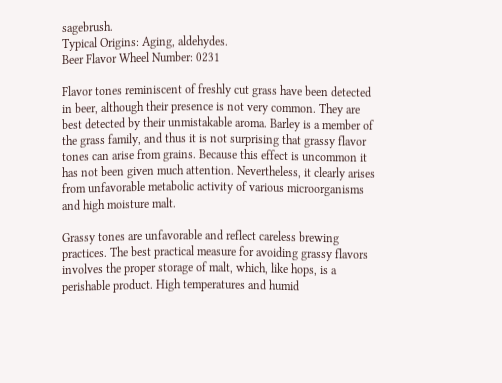sagebrush.
Typical Origins: Aging, aldehydes.
Beer Flavor Wheel Number: 0231

Flavor tones reminiscent of freshly cut grass have been detected in beer, although their presence is not very common. They are best detected by their unmistakable aroma. Barley is a member of the grass family, and thus it is not surprising that grassy flavor tones can arise from grains. Because this effect is uncommon it has not been given much attention. Nevertheless, it clearly arises from unfavorable metabolic activity of various microorganisms and high moisture malt.

Grassy tones are unfavorable and reflect careless brewing practices. The best practical measure for avoiding grassy flavors involves the proper storage of malt, which, like hops, is a perishable product. High temperatures and humid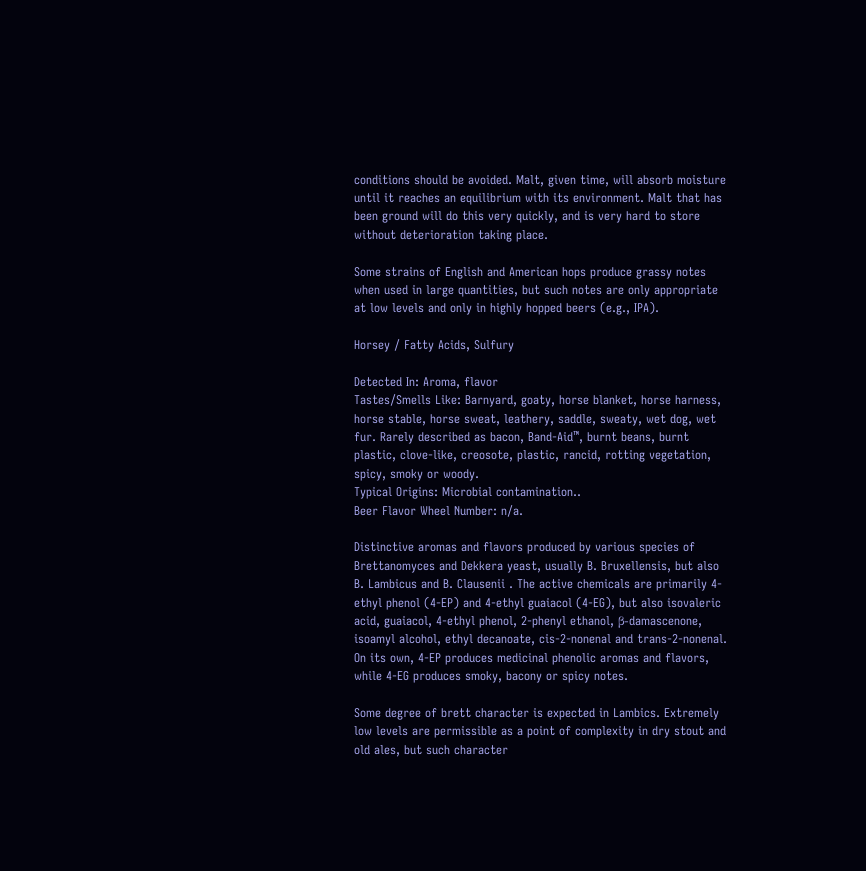conditions should be avoided. Malt, given time, will absorb moisture until it reaches an equilibrium with its environment. Malt that has been ground will do this very quickly, and is very hard to store without deterioration taking place.

Some strains of English and American hops produce grassy notes when used in large quantities, but such notes are only appropriate at low levels and only in highly hopped beers (e.g., IPA).

Horsey / Fatty Acids, Sulfury

Detected In: Aroma, flavor
Tastes/Smells Like: Barnyard, goaty, horse blanket, horse harness, horse stable, horse sweat, leathery, saddle, sweaty, wet dog, wet fur. Rarely described as bacon, Band-Aid™, burnt beans, burnt plastic, clove-like, creosote, plastic, rancid, rotting vegetation, spicy, smoky or woody.
Typical Origins: Microbial contamination..
Beer Flavor Wheel Number: n/a.

Distinctive aromas and flavors produced by various species of Brettanomyces and Dekkera yeast, usually B. Bruxellensis, but also B. Lambicus and B. Clausenii . The active chemicals are primarily 4-ethyl phenol (4-EP) and 4-ethyl guaiacol (4-EG), but also isovaleric acid, guaiacol, 4-ethyl phenol, 2-phenyl ethanol, β-damascenone, isoamyl alcohol, ethyl decanoate, cis-2-nonenal and trans-2-nonenal. On its own, 4-EP produces medicinal phenolic aromas and flavors, while 4-EG produces smoky, bacony or spicy notes.

Some degree of brett character is expected in Lambics. Extremely low levels are permissible as a point of complexity in dry stout and old ales, but such character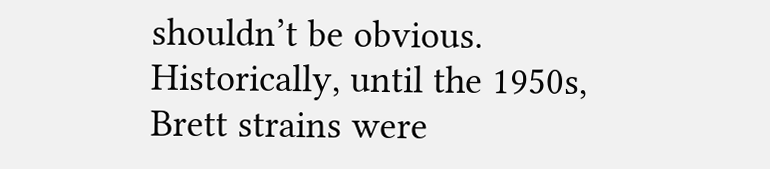shouldn’t be obvious. Historically, until the 1950s, Brett strains were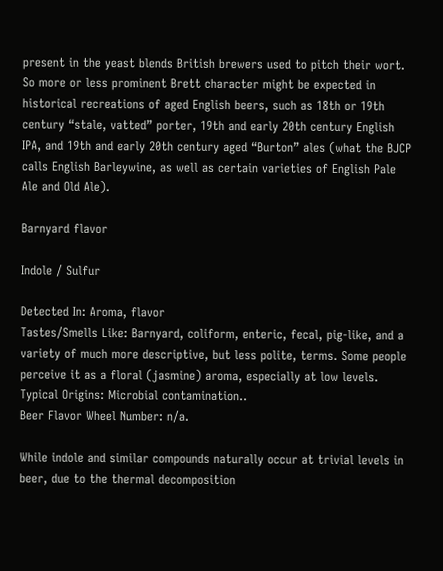present in the yeast blends British brewers used to pitch their wort. So more or less prominent Brett character might be expected in historical recreations of aged English beers, such as 18th or 19th century “stale, vatted” porter, 19th and early 20th century English IPA, and 19th and early 20th century aged “Burton” ales (what the BJCP calls English Barleywine, as well as certain varieties of English Pale Ale and Old Ale).

Barnyard flavor

Indole / Sulfur

Detected In: Aroma, flavor
Tastes/Smells Like: Barnyard, coliform, enteric, fecal, pig-like, and a variety of much more descriptive, but less polite, terms. Some people perceive it as a floral (jasmine) aroma, especially at low levels.
Typical Origins: Microbial contamination..
Beer Flavor Wheel Number: n/a.

While indole and similar compounds naturally occur at trivial levels in beer, due to the thermal decomposition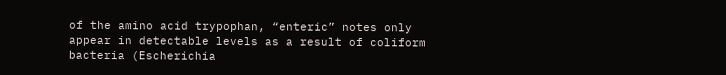of the amino acid trypophan, “enteric” notes only appear in detectable levels as a result of coliform bacteria (Escherichia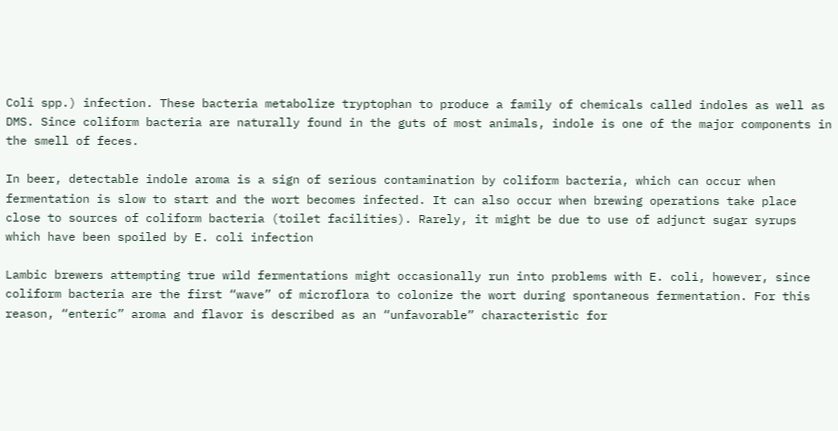Coli spp.) infection. These bacteria metabolize tryptophan to produce a family of chemicals called indoles as well as DMS. Since coliform bacteria are naturally found in the guts of most animals, indole is one of the major components in the smell of feces.

In beer, detectable indole aroma is a sign of serious contamination by coliform bacteria, which can occur when fermentation is slow to start and the wort becomes infected. It can also occur when brewing operations take place close to sources of coliform bacteria (toilet facilities). Rarely, it might be due to use of adjunct sugar syrups which have been spoiled by E. coli infection

Lambic brewers attempting true wild fermentations might occasionally run into problems with E. coli, however, since coliform bacteria are the first “wave” of microflora to colonize the wort during spontaneous fermentation. For this reason, “enteric” aroma and flavor is described as an “unfavorable” characteristic for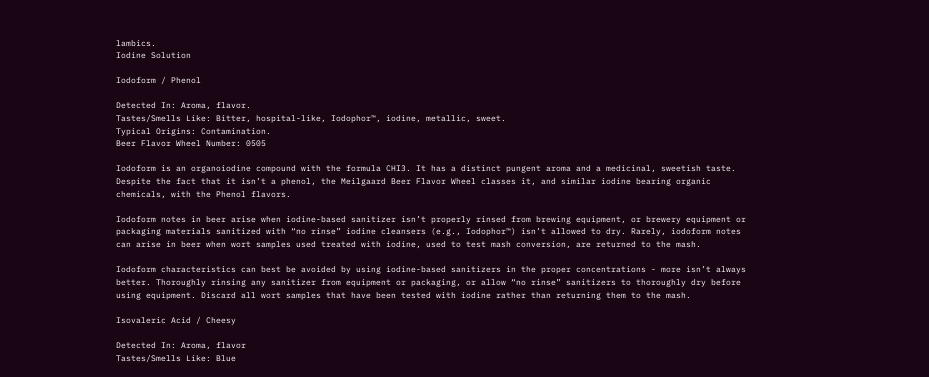lambics.
Iodine Solution

Iodoform / Phenol

Detected In: Aroma, flavor.
Tastes/Smells Like: Bitter, hospital-like, Iodophor™, iodine, metallic, sweet.
Typical Origins: Contamination.
Beer Flavor Wheel Number: 0505

Iodoform is an organoiodine compound with the formula CHI3. It has a distinct pungent aroma and a medicinal, sweetish taste. Despite the fact that it isn’t a phenol, the Meilgaard Beer Flavor Wheel classes it, and similar iodine bearing organic chemicals, with the Phenol flavors.

Iodoform notes in beer arise when iodine-based sanitizer isn’t properly rinsed from brewing equipment, or brewery equipment or packaging materials sanitized with “no rinse” iodine cleansers (e.g., Iodophor™) isn’t allowed to dry. Rarely, iodoform notes can arise in beer when wort samples used treated with iodine, used to test mash conversion, are returned to the mash.

Iodoform characteristics can best be avoided by using iodine-based sanitizers in the proper concentrations - more isn’t always better. Thoroughly rinsing any sanitizer from equipment or packaging, or allow “no rinse” sanitizers to thoroughly dry before using equipment. Discard all wort samples that have been tested with iodine rather than returning them to the mash.

Isovaleric Acid / Cheesy

Detected In: Aroma, flavor
Tastes/Smells Like: Blue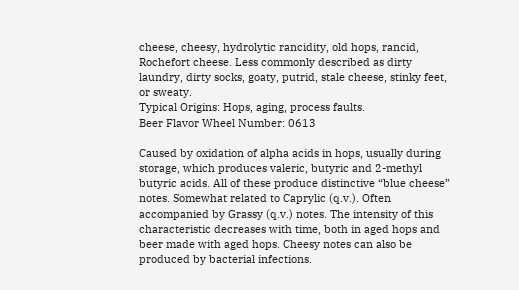cheese, cheesy, hydrolytic rancidity, old hops, rancid, Rochefort cheese. Less commonly described as dirty laundry, dirty socks, goaty, putrid, stale cheese, stinky feet, or sweaty.
Typical Origins: Hops, aging, process faults.
Beer Flavor Wheel Number: 0613

Caused by oxidation of alpha acids in hops, usually during storage, which produces valeric, butyric and 2-methyl butyric acids. All of these produce distinctive “blue cheese” notes. Somewhat related to Caprylic (q.v.). Often accompanied by Grassy (q.v.) notes. The intensity of this characteristic decreases with time, both in aged hops and beer made with aged hops. Cheesy notes can also be produced by bacterial infections.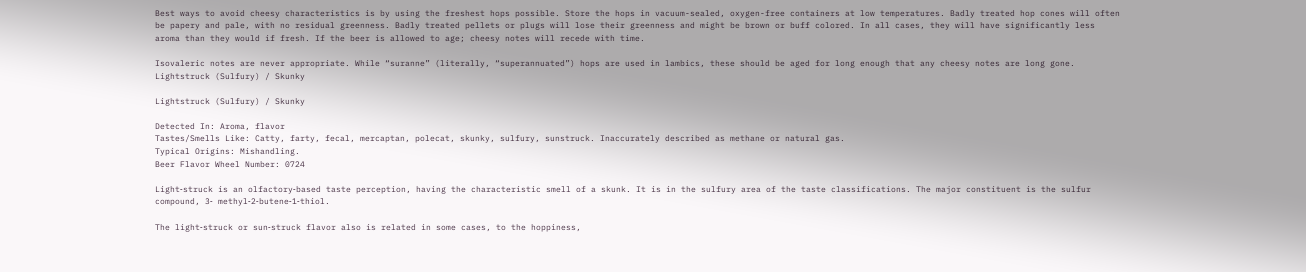Best ways to avoid cheesy characteristics is by using the freshest hops possible. Store the hops in vacuum-sealed, oxygen-free containers at low temperatures. Badly treated hop cones will often be papery and pale, with no residual greenness. Badly treated pellets or plugs will lose their greenness and might be brown or buff colored. In all cases, they will have significantly less aroma than they would if fresh. If the beer is allowed to age; cheesy notes will recede with time.

Isovaleric notes are never appropriate. While “suranne” (literally, “superannuated”) hops are used in lambics, these should be aged for long enough that any cheesy notes are long gone.
Lightstruck (Sulfury) / Skunky

Lightstruck (Sulfury) / Skunky

Detected In: Aroma, flavor
Tastes/Smells Like: Catty, farty, fecal, mercaptan, polecat, skunky, sulfury, sunstruck. Inaccurately described as methane or natural gas.
Typical Origins: Mishandling.
Beer Flavor Wheel Number: 0724

Light‐struck is an olfactory‐based taste perception, having the characteristic smell of a skunk. It is in the sulfury area of the taste classifications. The major constituent is the sulfur compound, 3‐ methyl‐2‐butene‐1‐thiol.

The light‐struck or sun‐struck flavor also is related in some cases, to the hoppiness,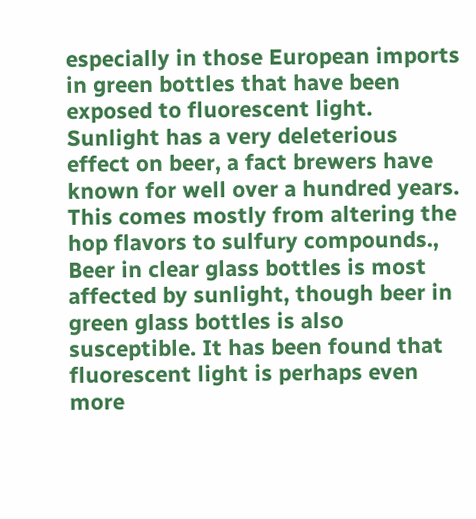especially in those European imports in green bottles that have been exposed to fluorescent light. Sunlight has a very deleterious effect on beer, a fact brewers have known for well over a hundred years. This comes mostly from altering the hop flavors to sulfury compounds., Beer in clear glass bottles is most affected by sunlight, though beer in green glass bottles is also susceptible. It has been found that fluorescent light is perhaps even more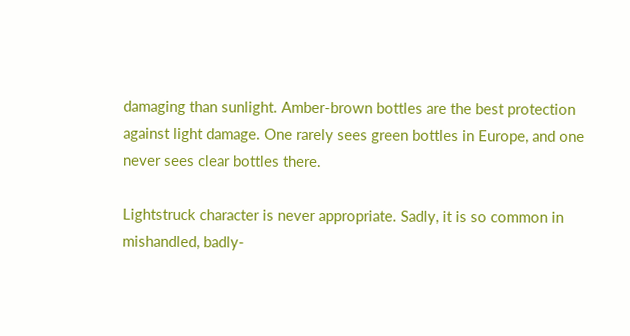damaging than sunlight. Amber‐brown bottles are the best protection against light damage. One rarely sees green bottles in Europe, and one never sees clear bottles there.

Lightstruck character is never appropriate. Sadly, it is so common in mishandled, badly-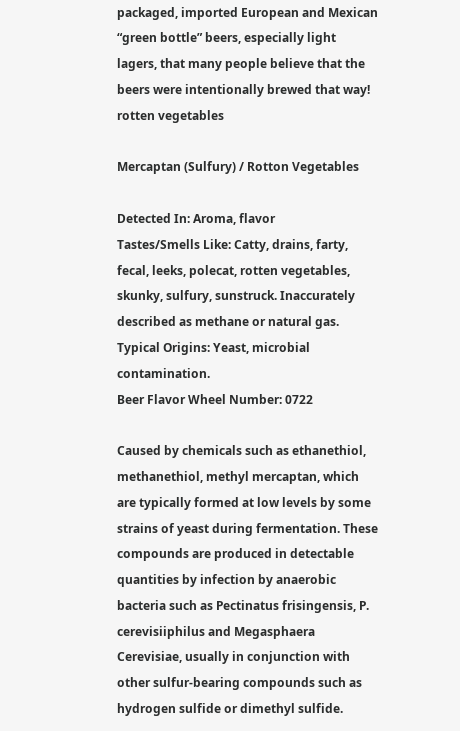packaged, imported European and Mexican “green bottle” beers, especially light lagers, that many people believe that the beers were intentionally brewed that way!
rotten vegetables

Mercaptan (Sulfury) / Rotton Vegetables

Detected In: Aroma, flavor
Tastes/Smells Like: Catty, drains, farty, fecal, leeks, polecat, rotten vegetables, skunky, sulfury, sunstruck. Inaccurately described as methane or natural gas.
Typical Origins: Yeast, microbial contamination.
Beer Flavor Wheel Number: 0722

Caused by chemicals such as ethanethiol, methanethiol, methyl mercaptan, which are typically formed at low levels by some strains of yeast during fermentation. These compounds are produced in detectable quantities by infection by anaerobic bacteria such as Pectinatus frisingensis, P. cerevisiiphilus and Megasphaera Cerevisiae, usually in conjunction with other sulfur-bearing compounds such as hydrogen sulfide or dimethyl sulfide.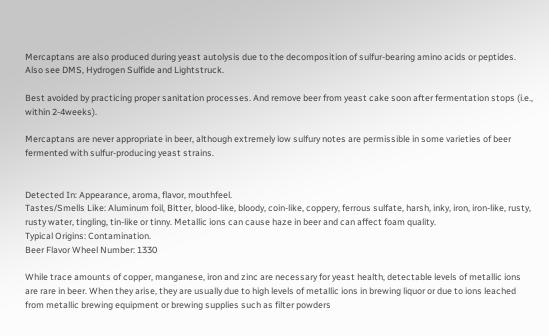Mercaptans are also produced during yeast autolysis due to the decomposition of sulfur-bearing amino acids or peptides. Also see DMS, Hydrogen Sulfide and Lightstruck.

Best avoided by practicing proper sanitation processes. And remove beer from yeast cake soon after fermentation stops (i.e., within 2-4weeks).

Mercaptans are never appropriate in beer, although extremely low sulfury notes are permissible in some varieties of beer fermented with sulfur-producing yeast strains.


Detected In: Appearance, aroma, flavor, mouthfeel.
Tastes/Smells Like: Aluminum foil, Bitter, blood-like, bloody, coin-like, coppery, ferrous sulfate, harsh, inky, iron, iron-like, rusty, rusty water, tingling, tin-like or tinny. Metallic ions can cause haze in beer and can affect foam quality.
Typical Origins: Contamination.
Beer Flavor Wheel Number: 1330

While trace amounts of copper, manganese, iron and zinc are necessary for yeast health, detectable levels of metallic ions are rare in beer. When they arise, they are usually due to high levels of metallic ions in brewing liquor or due to ions leached from metallic brewing equipment or brewing supplies such as filter powders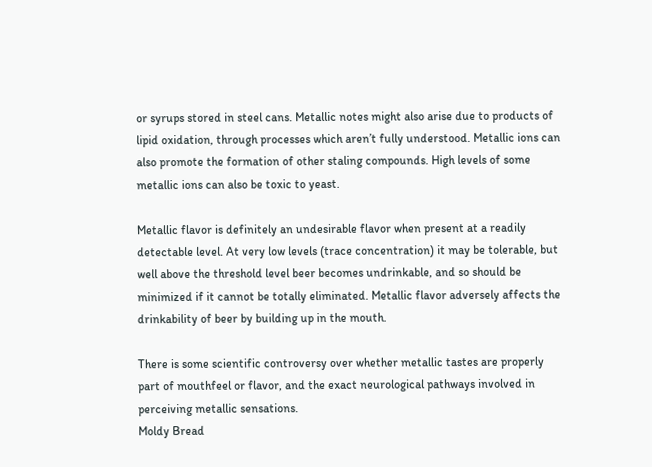or syrups stored in steel cans. Metallic notes might also arise due to products of lipid oxidation, through processes which aren’t fully understood. Metallic ions can also promote the formation of other staling compounds. High levels of some metallic ions can also be toxic to yeast.

Metallic flavor is definitely an undesirable flavor when present at a readily detectable level. At very low levels (trace concentration) it may be tolerable, but well above the threshold level beer becomes undrinkable, and so should be minimized if it cannot be totally eliminated. Metallic flavor adversely affects the drinkability of beer by building up in the mouth.

There is some scientific controversy over whether metallic tastes are properly part of mouthfeel or flavor, and the exact neurological pathways involved in perceiving metallic sensations.
Moldy Bread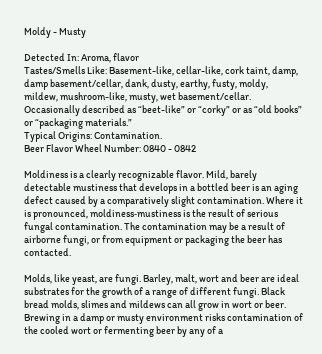Moldy - Musty

Detected In: Aroma, flavor
Tastes/Smells Like: Basement-like, cellar-like, cork taint, damp, damp basement/cellar, dank, dusty, earthy, fusty, moldy, mildew, mushroom-like, musty, wet basement/cellar. Occasionally described as “beet-like” or “corky” or as “old books” or “packaging materials.”
Typical Origins: Contamination.
Beer Flavor Wheel Number: 0840 - 0842

Moldiness is a clearly recognizable flavor. Mild, barely detectable mustiness that develops in a bottled beer is an aging defect caused by a comparatively slight contamination. Where it is pronounced, moldiness‐mustiness is the result of serious fungal contamination. The contamination may be a result of airborne fungi, or from equipment or packaging the beer has contacted.

Molds, like yeast, are fungi. Barley, malt, wort and beer are ideal substrates for the growth of a range of different fungi. Black bread molds, slimes and mildews can all grow in wort or beer. Brewing in a damp or musty environment risks contamination of the cooled wort or fermenting beer by any of a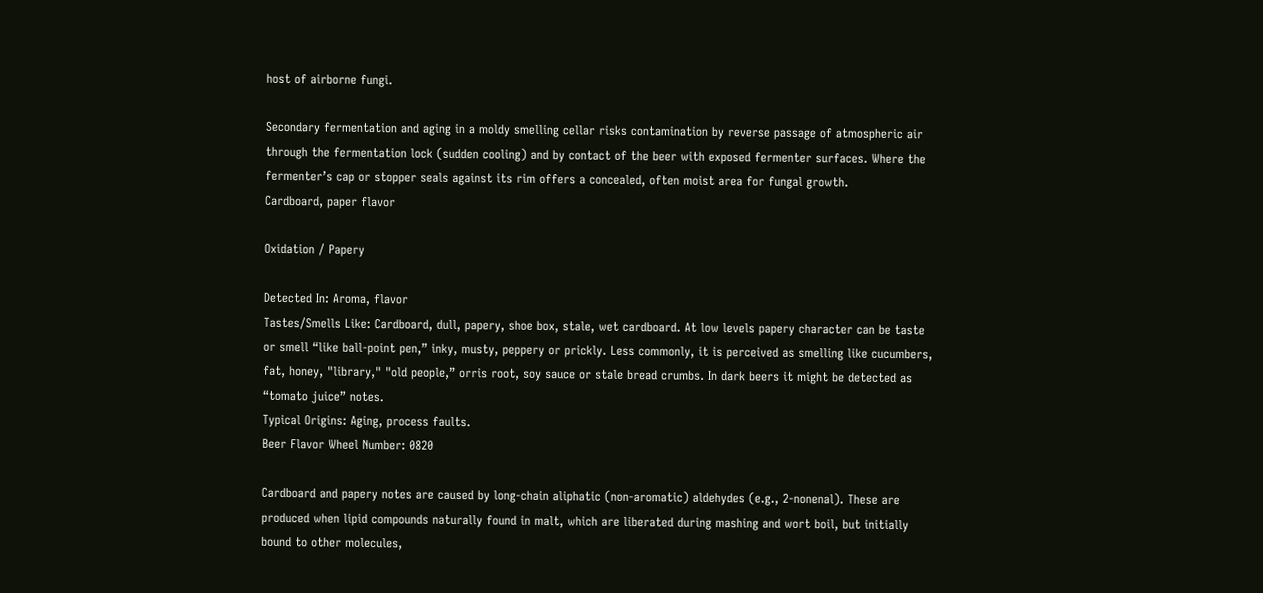host of airborne fungi.

Secondary fermentation and aging in a moldy smelling cellar risks contamination by reverse passage of atmospheric air through the fermentation lock (sudden cooling) and by contact of the beer with exposed fermenter surfaces. Where the fermenter’s cap or stopper seals against its rim offers a concealed, often moist area for fungal growth.
Cardboard, paper flavor

Oxidation / Papery

Detected In: Aroma, flavor
Tastes/Smells Like: Cardboard, dull, papery, shoe box, stale, wet cardboard. At low levels papery character can be taste or smell “like ball-point pen,” inky, musty, peppery or prickly. Less commonly, it is perceived as smelling like cucumbers, fat, honey, "library," "old people,” orris root, soy sauce or stale bread crumbs. In dark beers it might be detected as “tomato juice” notes.
Typical Origins: Aging, process faults.
Beer Flavor Wheel Number: 0820

Cardboard and papery notes are caused by long-chain aliphatic (non-aromatic) aldehydes (e.g., 2-nonenal). These are produced when lipid compounds naturally found in malt, which are liberated during mashing and wort boil, but initially bound to other molecules,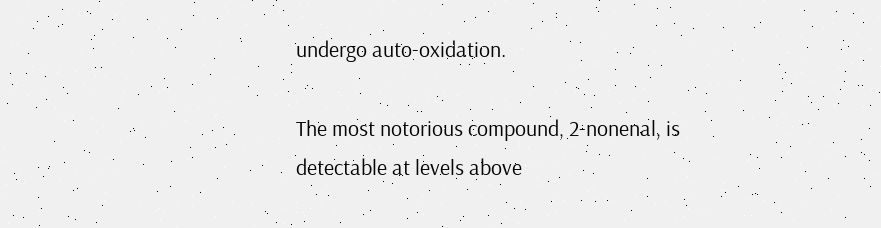undergo auto-oxidation.

The most notorious compound, 2-nonenal, is detectable at levels above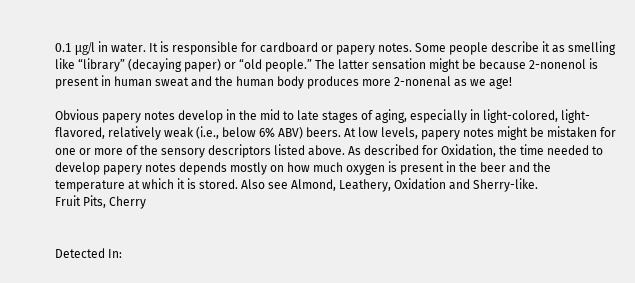0.1 μg/l in water. It is responsible for cardboard or papery notes. Some people describe it as smelling like “library” (decaying paper) or “old people.” The latter sensation might be because 2-nonenol is present in human sweat and the human body produces more 2-nonenal as we age!

Obvious papery notes develop in the mid to late stages of aging, especially in light-colored, light-flavored, relatively weak (i.e., below 6% ABV) beers. At low levels, papery notes might be mistaken for one or more of the sensory descriptors listed above. As described for Oxidation, the time needed to develop papery notes depends mostly on how much oxygen is present in the beer and the temperature at which it is stored. Also see Almond, Leathery, Oxidation and Sherry-like.
Fruit Pits, Cherry


Detected In: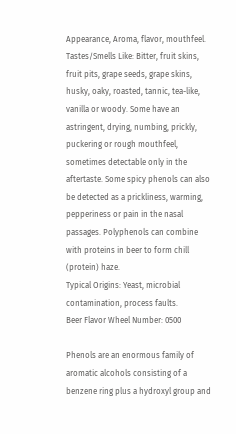Appearance, Aroma, flavor, mouthfeel.
Tastes/Smells Like: Bitter, fruit skins, fruit pits, grape seeds, grape skins, husky, oaky, roasted, tannic, tea-like, vanilla or woody. Some have an astringent, drying, numbing, prickly, puckering or rough mouthfeel, sometimes detectable only in the aftertaste. Some spicy phenols can also be detected as a prickliness, warming, pepperiness or pain in the nasal passages. Polyphenols can combine with proteins in beer to form chill (protein) haze.
Typical Origins: Yeast, microbial contamination, process faults.
Beer Flavor Wheel Number: 0500

Phenols are an enormous family of aromatic alcohols consisting of a benzene ring plus a hydroxyl group and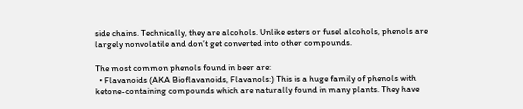side chains. Technically, they are alcohols. Unlike esters or fusel alcohols, phenols are largely nonvolatile and don’t get converted into other compounds.

The most common phenols found in beer are:
  • Flavanoids (AKA Bioflavanoids, Flavanols:) This is a huge family of phenols with ketone-containing compounds which are naturally found in many plants. They have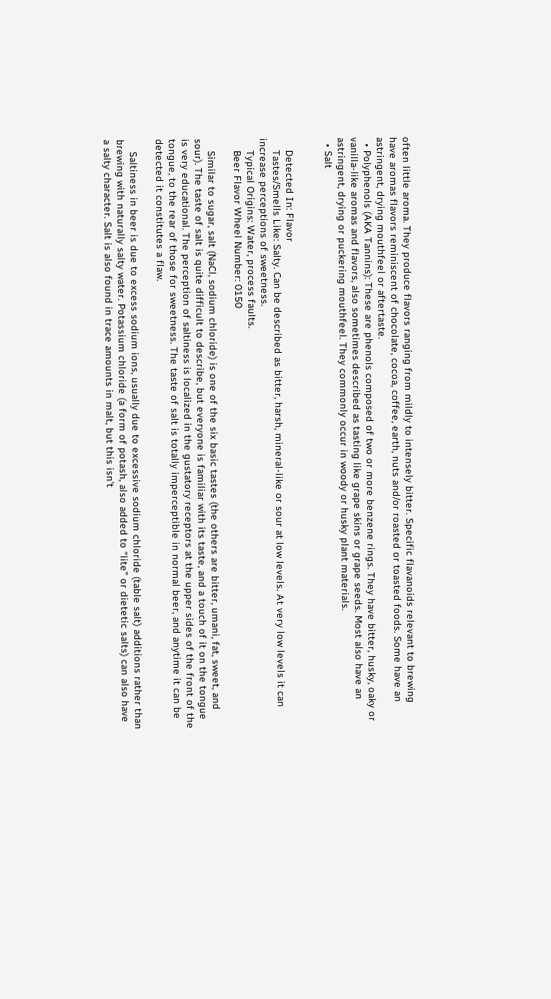often little aroma. They produce flavors ranging from mildly to intensely bitter. Specific flavanoids relevant to brewing have aromas flavors reminiscent of chocolate, cocoa, coffee, earth, nuts and/or roasted or toasted foods. Some have an astringent, drying mouthfeel or aftertaste.
  • Polyphenols (AKA Tannins): These are phenols composed of two or more benzene rings. They have bitter, husky, oaky or vanilla-like aromas and flavors, also sometimes described as tasting like grape skins or grape seeds. Most also have an astringent, drying or puckering mouthfeel. They commonly occur in woody or husky plant materials.
  • Salt


    Detected In: Flavor
    Tastes/Smells Like: Salty. Can be described as bitter, harsh, mineral-like or sour at low levels. At very low levels it can increase perceptions of sweetness.
    Typical Origins: Water, process faults.
    Beer Flavor Wheel Number: 0150

    Similar to sugar, salt (NaCl, sodium chloride) is one of the six basic tastes (the others are bitter, umani, fat, sweet, and sour). The taste of salt is quite difficult to describe, but everyone is familiar with its taste, and a touch of it on the tongue is very educational. The perception of saltiness is localized in the gustatory receptors at the upper sides of the front of the tongue, to the rear of those for sweetness. The taste of salt is totally imperceptible in normal beer, and anytime it can be detected it constitutes a flaw.

    Saltiness in beer is due to excess sodium ions, usually due to excessive sodium chloride (table salt) additions rather than brewing with naturally salty water. Potassium chloride (a form of potash, also added to “lite” or dietetic salts) can also have a salty character. Salt is also found in trace amounts in malt, but this isn’t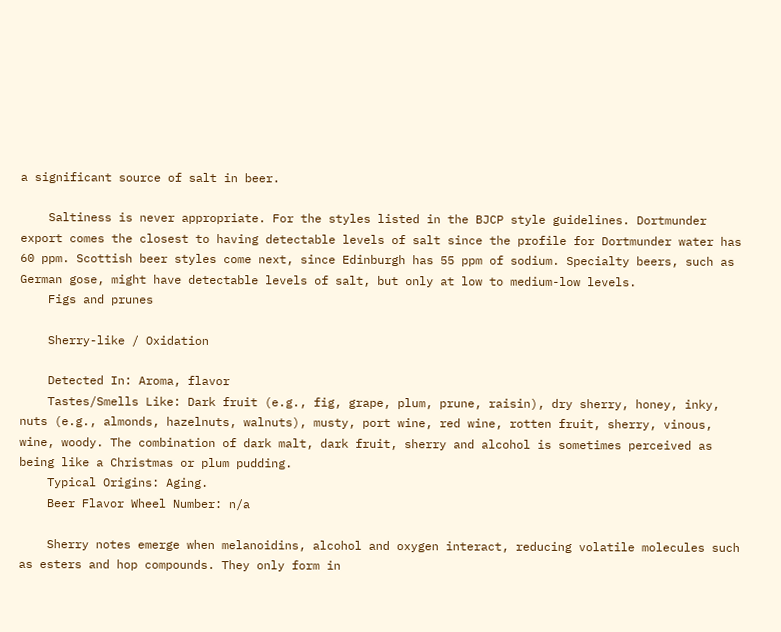a significant source of salt in beer.

    Saltiness is never appropriate. For the styles listed in the BJCP style guidelines. Dortmunder export comes the closest to having detectable levels of salt since the profile for Dortmunder water has 60 ppm. Scottish beer styles come next, since Edinburgh has 55 ppm of sodium. Specialty beers, such as German gose, might have detectable levels of salt, but only at low to medium-low levels.
    Figs and prunes

    Sherry-like / Oxidation

    Detected In: Aroma, flavor
    Tastes/Smells Like: Dark fruit (e.g., fig, grape, plum, prune, raisin), dry sherry, honey, inky, nuts (e.g., almonds, hazelnuts, walnuts), musty, port wine, red wine, rotten fruit, sherry, vinous, wine, woody. The combination of dark malt, dark fruit, sherry and alcohol is sometimes perceived as being like a Christmas or plum pudding.
    Typical Origins: Aging.
    Beer Flavor Wheel Number: n/a

    Sherry notes emerge when melanoidins, alcohol and oxygen interact, reducing volatile molecules such as esters and hop compounds. They only form in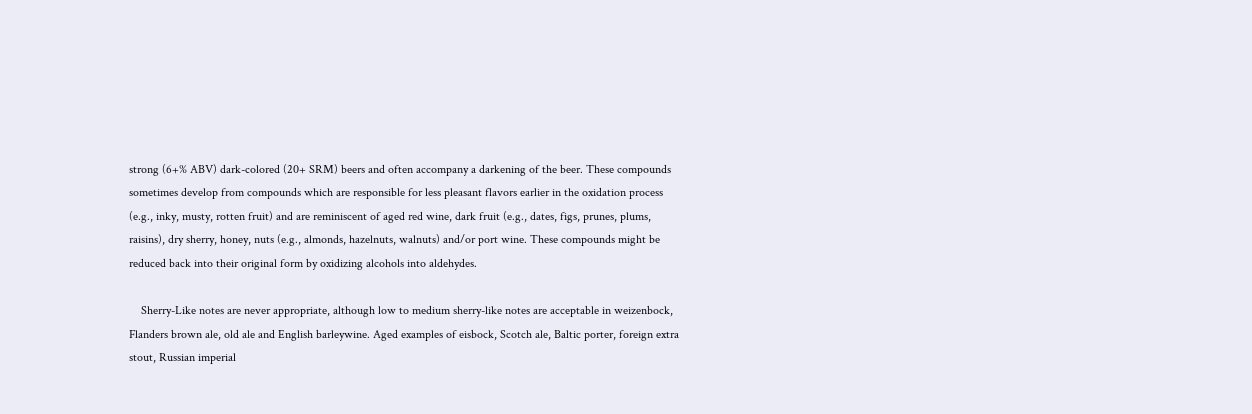strong (6+% ABV) dark-colored (20+ SRM) beers and often accompany a darkening of the beer. These compounds sometimes develop from compounds which are responsible for less pleasant flavors earlier in the oxidation process (e.g., inky, musty, rotten fruit) and are reminiscent of aged red wine, dark fruit (e.g., dates, figs, prunes, plums, raisins), dry sherry, honey, nuts (e.g., almonds, hazelnuts, walnuts) and/or port wine. These compounds might be reduced back into their original form by oxidizing alcohols into aldehydes.

    Sherry-Like notes are never appropriate, although low to medium sherry-like notes are acceptable in weizenbock, Flanders brown ale, old ale and English barleywine. Aged examples of eisbock, Scotch ale, Baltic porter, foreign extra stout, Russian imperial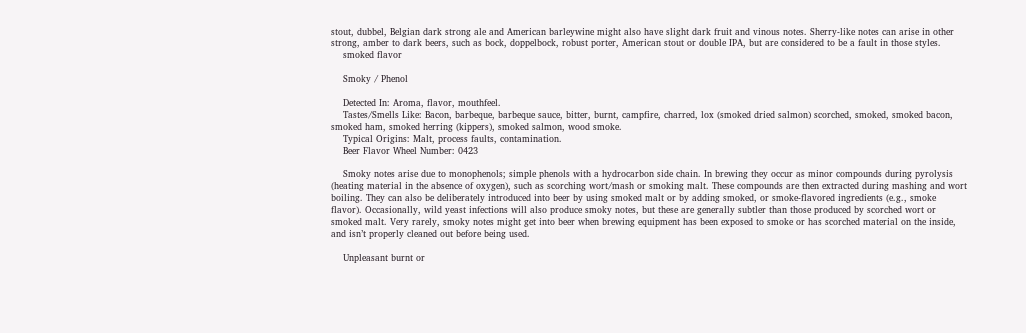stout, dubbel, Belgian dark strong ale and American barleywine might also have slight dark fruit and vinous notes. Sherry-like notes can arise in other strong, amber to dark beers, such as bock, doppelbock, robust porter, American stout or double IPA, but are considered to be a fault in those styles.
    smoked flavor

    Smoky / Phenol

    Detected In: Aroma, flavor, mouthfeel.
    Tastes/Smells Like: Bacon, barbeque, barbeque sauce, bitter, burnt, campfire, charred, lox (smoked dried salmon) scorched, smoked, smoked bacon, smoked ham, smoked herring (kippers), smoked salmon, wood smoke.
    Typical Origins: Malt, process faults, contamination.
    Beer Flavor Wheel Number: 0423

    Smoky notes arise due to monophenols; simple phenols with a hydrocarbon side chain. In brewing they occur as minor compounds during pyrolysis (heating material in the absence of oxygen), such as scorching wort/mash or smoking malt. These compounds are then extracted during mashing and wort boiling. They can also be deliberately introduced into beer by using smoked malt or by adding smoked, or smoke-flavored ingredients (e.g., smoke flavor). Occasionally, wild yeast infections will also produce smoky notes, but these are generally subtler than those produced by scorched wort or smoked malt. Very rarely, smoky notes might get into beer when brewing equipment has been exposed to smoke or has scorched material on the inside, and isn’t properly cleaned out before being used.

    Unpleasant burnt or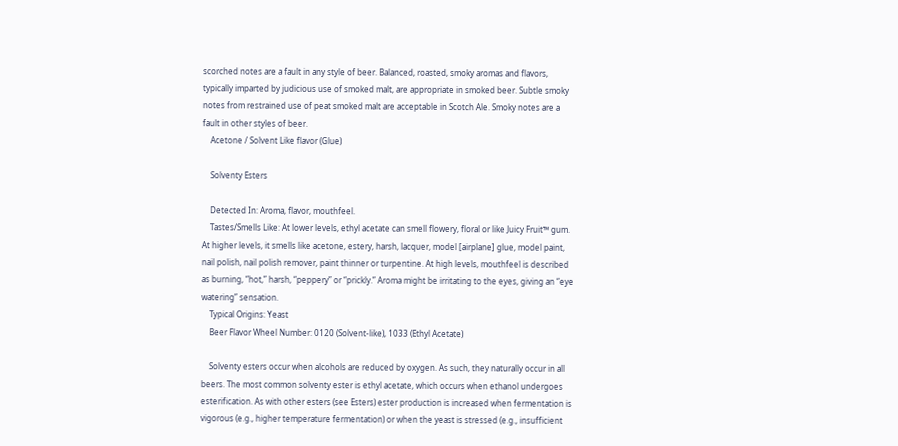scorched notes are a fault in any style of beer. Balanced, roasted, smoky aromas and flavors, typically imparted by judicious use of smoked malt, are appropriate in smoked beer. Subtle smoky notes from restrained use of peat smoked malt are acceptable in Scotch Ale. Smoky notes are a fault in other styles of beer.
    Acetone / Solvent Like flavor (Glue)

    Solventy Esters

    Detected In: Aroma, flavor, mouthfeel.
    Tastes/Smells Like: At lower levels, ethyl acetate can smell flowery, floral or like Juicy Fruit™ gum. At higher levels, it smells like acetone, estery, harsh, lacquer, model [airplane] glue, model paint, nail polish, nail polish remover, paint thinner or turpentine. At high levels, mouthfeel is described as burning, “hot,” harsh, “peppery” or “prickly.” Aroma might be irritating to the eyes, giving an “eye watering” sensation.
    Typical Origins: Yeast
    Beer Flavor Wheel Number: 0120 (Solvent-like), 1033 (Ethyl Acetate)

    Solventy esters occur when alcohols are reduced by oxygen. As such, they naturally occur in all beers. The most common solventy ester is ethyl acetate, which occurs when ethanol undergoes esterification. As with other esters (see Esters) ester production is increased when fermentation is vigorous (e.g., higher temperature fermentation) or when the yeast is stressed (e.g., insufficient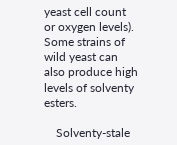yeast cell count or oxygen levels). Some strains of wild yeast can also produce high levels of solventy esters.

    Solventy-stale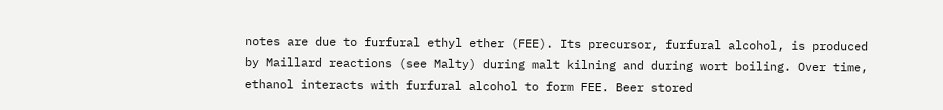notes are due to furfural ethyl ether (FEE). Its precursor, furfural alcohol, is produced by Maillard reactions (see Malty) during malt kilning and during wort boiling. Over time, ethanol interacts with furfural alcohol to form FEE. Beer stored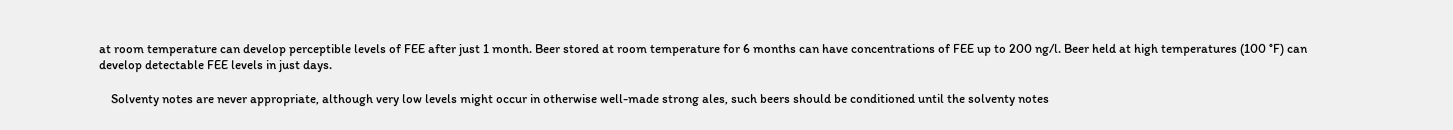at room temperature can develop perceptible levels of FEE after just 1 month. Beer stored at room temperature for 6 months can have concentrations of FEE up to 200 ng/l. Beer held at high temperatures (100 °F) can develop detectable FEE levels in just days.

    Solventy notes are never appropriate, although very low levels might occur in otherwise well-made strong ales, such beers should be conditioned until the solventy notes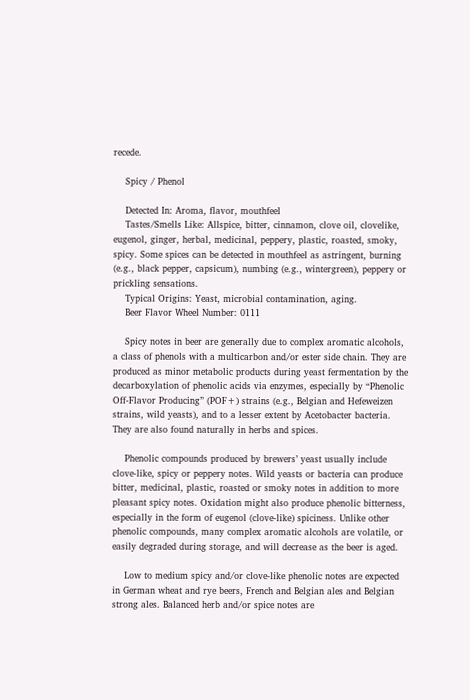recede.

    Spicy / Phenol

    Detected In: Aroma, flavor, mouthfeel
    Tastes/Smells Like: Allspice, bitter, cinnamon, clove oil, clovelike, eugenol, ginger, herbal, medicinal, peppery, plastic, roasted, smoky, spicy. Some spices can be detected in mouthfeel as astringent, burning (e.g., black pepper, capsicum), numbing (e.g., wintergreen), peppery or prickling sensations.
    Typical Origins: Yeast, microbial contamination, aging.
    Beer Flavor Wheel Number: 0111

    Spicy notes in beer are generally due to complex aromatic alcohols, a class of phenols with a multicarbon and/or ester side chain. They are produced as minor metabolic products during yeast fermentation by the decarboxylation of phenolic acids via enzymes, especially by “Phenolic Off-Flavor Producing” (POF+) strains (e.g., Belgian and Hefeweizen strains, wild yeasts), and to a lesser extent by Acetobacter bacteria. They are also found naturally in herbs and spices.

    Phenolic compounds produced by brewers’ yeast usually include clove-like, spicy or peppery notes. Wild yeasts or bacteria can produce bitter, medicinal, plastic, roasted or smoky notes in addition to more pleasant spicy notes. Oxidation might also produce phenolic bitterness, especially in the form of eugenol (clove-like) spiciness. Unlike other phenolic compounds, many complex aromatic alcohols are volatile, or easily degraded during storage, and will decrease as the beer is aged.

    Low to medium spicy and/or clove-like phenolic notes are expected in German wheat and rye beers, French and Belgian ales and Belgian strong ales. Balanced herb and/or spice notes are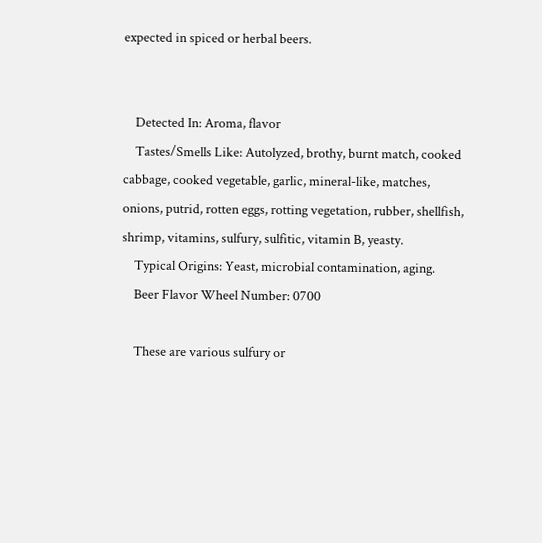expected in spiced or herbal beers.


    Detected In: Aroma, flavor
    Tastes/Smells Like: Autolyzed, brothy, burnt match, cooked cabbage, cooked vegetable, garlic, mineral-like, matches, onions, putrid, rotten eggs, rotting vegetation, rubber, shellfish, shrimp, vitamins, sulfury, sulfitic, vitamin B, yeasty.
    Typical Origins: Yeast, microbial contamination, aging.
    Beer Flavor Wheel Number: 0700

    These are various sulfury or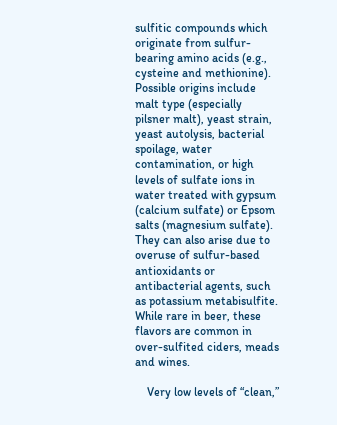sulfitic compounds which originate from sulfur-bearing amino acids (e.g., cysteine and methionine). Possible origins include malt type (especially pilsner malt), yeast strain, yeast autolysis, bacterial spoilage, water contamination, or high levels of sulfate ions in water treated with gypsum (calcium sulfate) or Epsom salts (magnesium sulfate). They can also arise due to overuse of sulfur-based antioxidants or antibacterial agents, such as potassium metabisulfite. While rare in beer, these flavors are common in over-sulfited ciders, meads and wines.

    Very low levels of “clean,”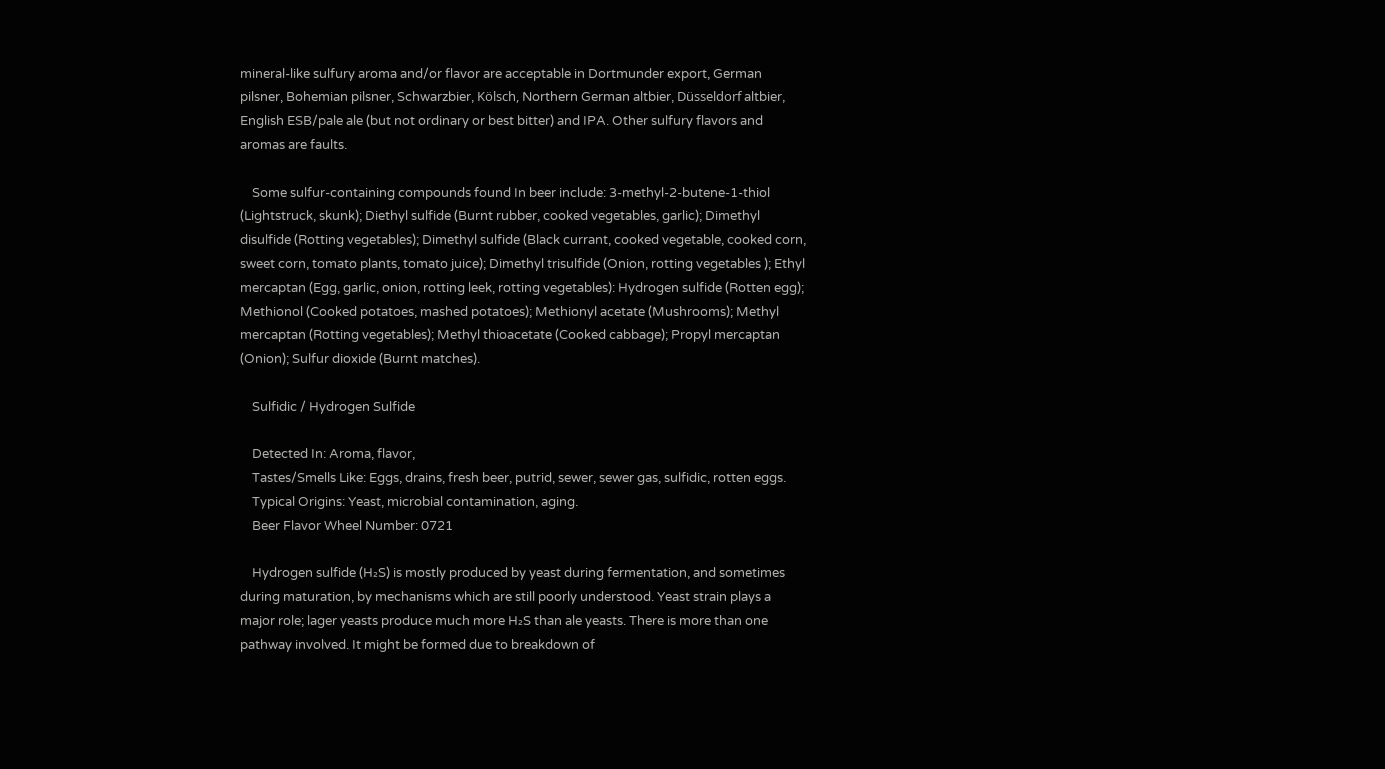mineral-like sulfury aroma and/or flavor are acceptable in Dortmunder export, German pilsner, Bohemian pilsner, Schwarzbier, Kölsch, Northern German altbier, Düsseldorf altbier, English ESB/pale ale (but not ordinary or best bitter) and IPA. Other sulfury flavors and aromas are faults.

    Some sulfur-containing compounds found In beer include: 3-methyl-2-butene-1-thiol (Lightstruck, skunk); Diethyl sulfide (Burnt rubber, cooked vegetables, garlic); Dimethyl disulfide (Rotting vegetables); Dimethyl sulfide (Black currant, cooked vegetable, cooked corn, sweet corn, tomato plants, tomato juice); Dimethyl trisulfide (Onion, rotting vegetables ); Ethyl mercaptan (Egg, garlic, onion, rotting leek, rotting vegetables): Hydrogen sulfide (Rotten egg); Methionol (Cooked potatoes, mashed potatoes); Methionyl acetate (Mushrooms); Methyl mercaptan (Rotting vegetables); Methyl thioacetate (Cooked cabbage); Propyl mercaptan (Onion); Sulfur dioxide (Burnt matches).

    Sulfidic / Hydrogen Sulfide

    Detected In: Aroma, flavor,
    Tastes/Smells Like: Eggs, drains, fresh beer, putrid, sewer, sewer gas, sulfidic, rotten eggs.
    Typical Origins: Yeast, microbial contamination, aging.
    Beer Flavor Wheel Number: 0721

    Hydrogen sulfide (H₂S) is mostly produced by yeast during fermentation, and sometimes during maturation, by mechanisms which are still poorly understood. Yeast strain plays a major role; lager yeasts produce much more H₂S than ale yeasts. There is more than one pathway involved. It might be formed due to breakdown of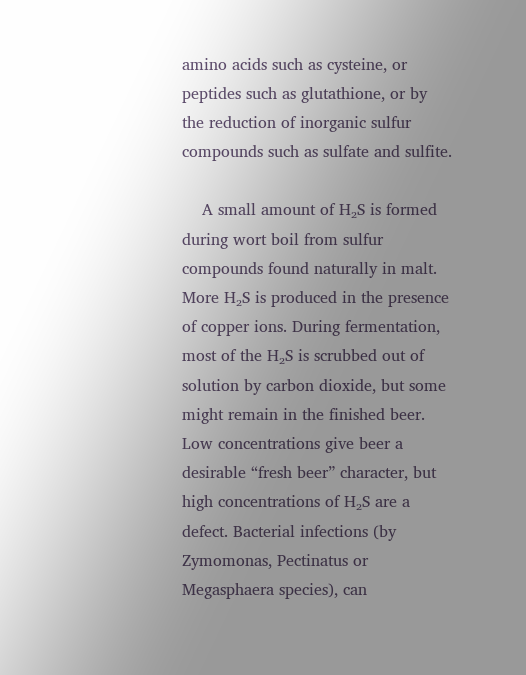amino acids such as cysteine, or peptides such as glutathione, or by the reduction of inorganic sulfur compounds such as sulfate and sulfite.

    A small amount of H₂S is formed during wort boil from sulfur compounds found naturally in malt. More H₂S is produced in the presence of copper ions. During fermentation, most of the H₂S is scrubbed out of solution by carbon dioxide, but some might remain in the finished beer. Low concentrations give beer a desirable “fresh beer” character, but high concentrations of H₂S are a defect. Bacterial infections (by Zymomonas, Pectinatus or Megasphaera species), can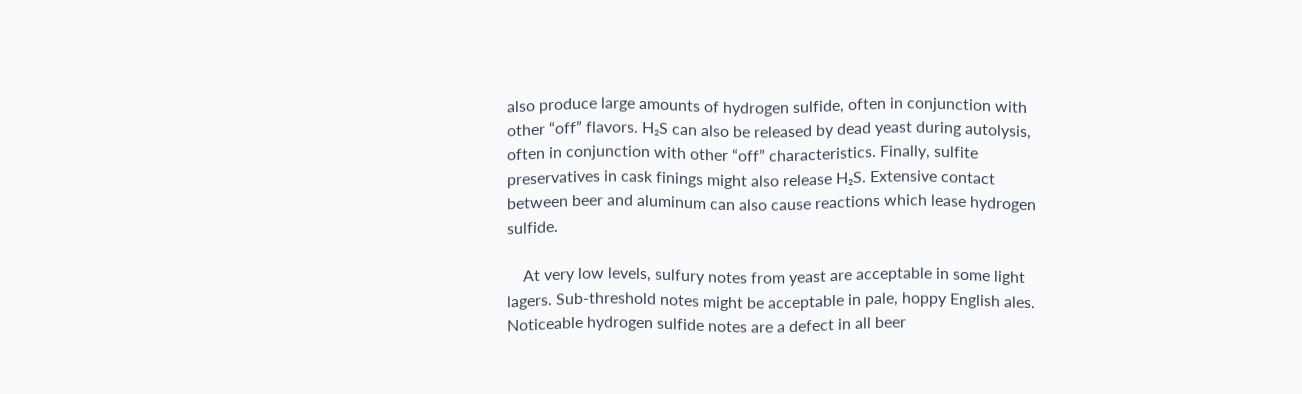also produce large amounts of hydrogen sulfide, often in conjunction with other “off” flavors. H₂S can also be released by dead yeast during autolysis, often in conjunction with other “off” characteristics. Finally, sulfite preservatives in cask finings might also release H₂S. Extensive contact between beer and aluminum can also cause reactions which lease hydrogen sulfide.

    At very low levels, sulfury notes from yeast are acceptable in some light lagers. Sub-threshold notes might be acceptable in pale, hoppy English ales. Noticeable hydrogen sulfide notes are a defect in all beer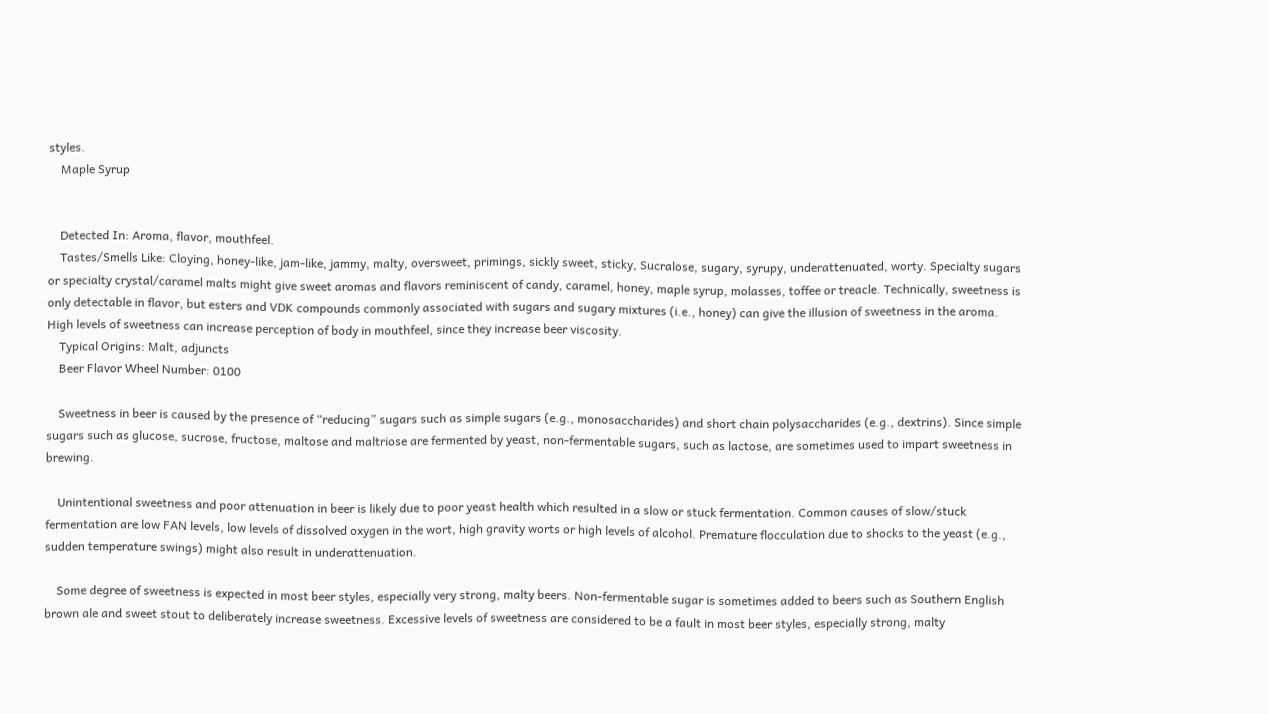styles.
    Maple Syrup


    Detected In: Aroma, flavor, mouthfeel.
    Tastes/Smells Like: Cloying, honey-like, jam-like, jammy, malty, oversweet, primings, sickly sweet, sticky, Sucralose, sugary, syrupy, underattenuated, worty. Specialty sugars or specialty crystal/caramel malts might give sweet aromas and flavors reminiscent of candy, caramel, honey, maple syrup, molasses, toffee or treacle. Technically, sweetness is only detectable in flavor, but esters and VDK compounds commonly associated with sugars and sugary mixtures (i.e., honey) can give the illusion of sweetness in the aroma. High levels of sweetness can increase perception of body in mouthfeel, since they increase beer viscosity.
    Typical Origins: Malt, adjuncts
    Beer Flavor Wheel Number: 0100

    Sweetness in beer is caused by the presence of “reducing” sugars such as simple sugars (e.g., monosaccharides) and short chain polysaccharides (e.g., dextrins). Since simple sugars such as glucose, sucrose, fructose, maltose and maltriose are fermented by yeast, non-fermentable sugars, such as lactose, are sometimes used to impart sweetness in brewing.

    Unintentional sweetness and poor attenuation in beer is likely due to poor yeast health which resulted in a slow or stuck fermentation. Common causes of slow/stuck fermentation are low FAN levels, low levels of dissolved oxygen in the wort, high gravity worts or high levels of alcohol. Premature flocculation due to shocks to the yeast (e.g., sudden temperature swings) might also result in underattenuation.

    Some degree of sweetness is expected in most beer styles, especially very strong, malty beers. Non-fermentable sugar is sometimes added to beers such as Southern English brown ale and sweet stout to deliberately increase sweetness. Excessive levels of sweetness are considered to be a fault in most beer styles, especially strong, malty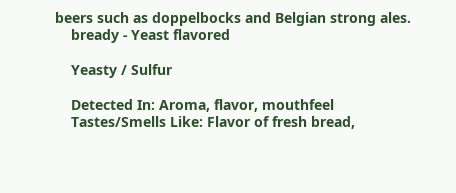beers such as doppelbocks and Belgian strong ales.
    bready - Yeast flavored

    Yeasty / Sulfur

    Detected In: Aroma, flavor, mouthfeel
    Tastes/Smells Like: Flavor of fresh bread,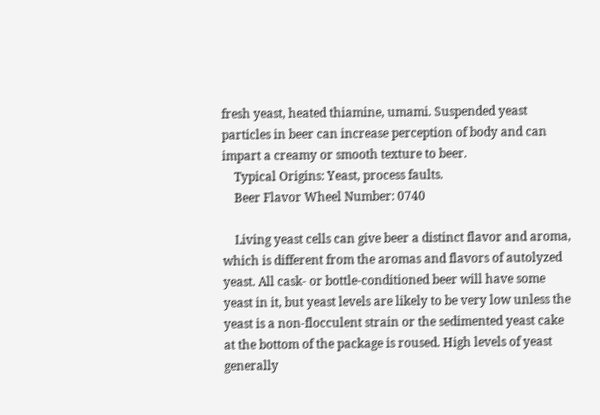fresh yeast, heated thiamine, umami. Suspended yeast particles in beer can increase perception of body and can impart a creamy or smooth texture to beer.
    Typical Origins: Yeast, process faults.
    Beer Flavor Wheel Number: 0740

    Living yeast cells can give beer a distinct flavor and aroma, which is different from the aromas and flavors of autolyzed yeast. All cask- or bottle-conditioned beer will have some yeast in it, but yeast levels are likely to be very low unless the yeast is a non-flocculent strain or the sedimented yeast cake at the bottom of the package is roused. High levels of yeast generally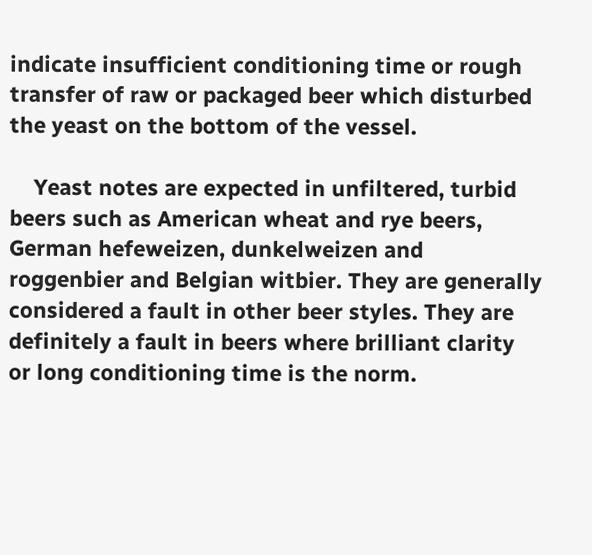indicate insufficient conditioning time or rough transfer of raw or packaged beer which disturbed the yeast on the bottom of the vessel.

    Yeast notes are expected in unfiltered, turbid beers such as American wheat and rye beers, German hefeweizen, dunkelweizen and roggenbier and Belgian witbier. They are generally considered a fault in other beer styles. They are definitely a fault in beers where brilliant clarity or long conditioning time is the norm.